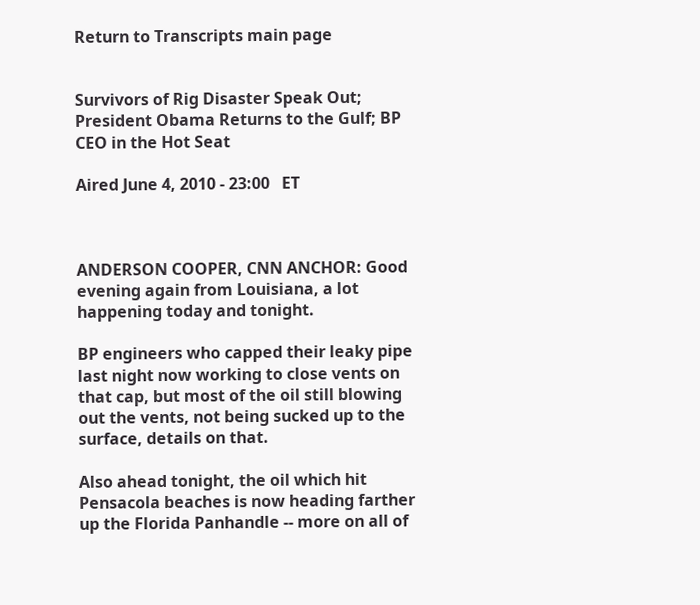Return to Transcripts main page


Survivors of Rig Disaster Speak Out; President Obama Returns to the Gulf; BP CEO in the Hot Seat

Aired June 4, 2010 - 23:00   ET



ANDERSON COOPER, CNN ANCHOR: Good evening again from Louisiana, a lot happening today and tonight.

BP engineers who capped their leaky pipe last night now working to close vents on that cap, but most of the oil still blowing out the vents, not being sucked up to the surface, details on that.

Also ahead tonight, the oil which hit Pensacola beaches is now heading farther up the Florida Panhandle -- more on all of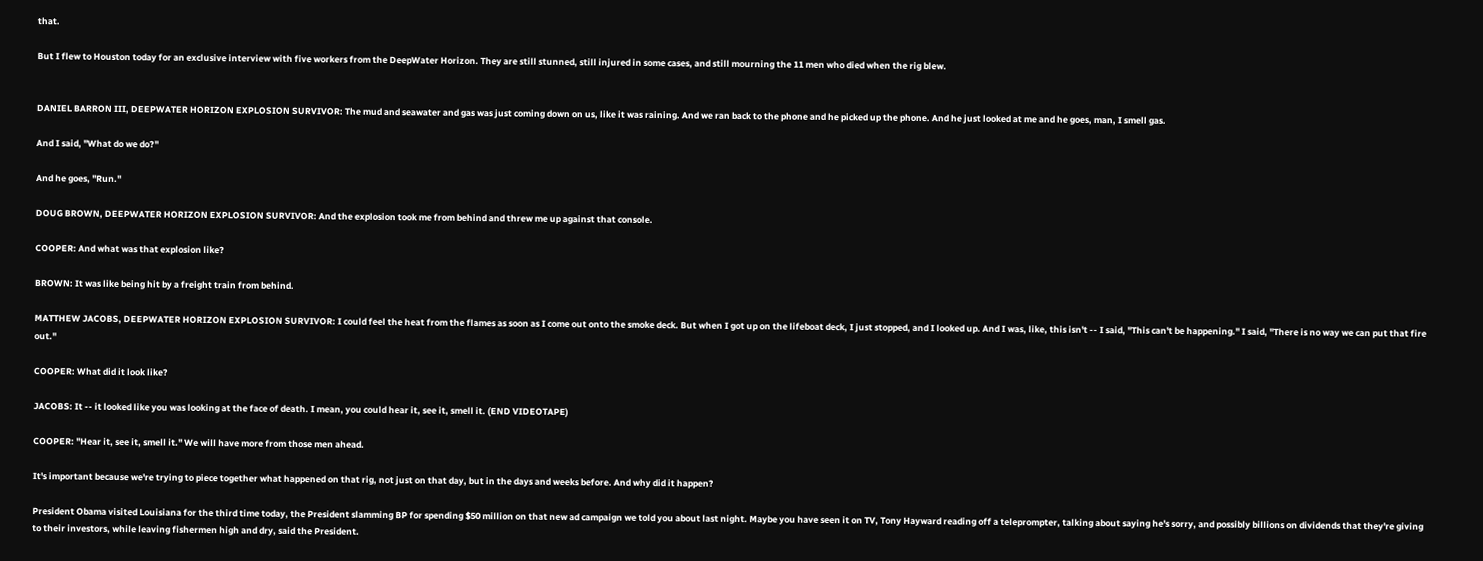that.

But I flew to Houston today for an exclusive interview with five workers from the DeepWater Horizon. They are still stunned, still injured in some cases, and still mourning the 11 men who died when the rig blew.


DANIEL BARRON III, DEEPWATER HORIZON EXPLOSION SURVIVOR: The mud and seawater and gas was just coming down on us, like it was raining. And we ran back to the phone and he picked up the phone. And he just looked at me and he goes, man, I smell gas.

And I said, "What do we do?"

And he goes, "Run."

DOUG BROWN, DEEPWATER HORIZON EXPLOSION SURVIVOR: And the explosion took me from behind and threw me up against that console.

COOPER: And what was that explosion like?

BROWN: It was like being hit by a freight train from behind.

MATTHEW JACOBS, DEEPWATER HORIZON EXPLOSION SURVIVOR: I could feel the heat from the flames as soon as I come out onto the smoke deck. But when I got up on the lifeboat deck, I just stopped, and I looked up. And I was, like, this isn't -- I said, "This can't be happening." I said, "There is no way we can put that fire out."

COOPER: What did it look like?

JACOBS: It -- it looked like you was looking at the face of death. I mean, you could hear it, see it, smell it. (END VIDEOTAPE)

COOPER: "Hear it, see it, smell it." We will have more from those men ahead.

It's important because we're trying to piece together what happened on that rig, not just on that day, but in the days and weeks before. And why did it happen?

President Obama visited Louisiana for the third time today, the President slamming BP for spending $50 million on that new ad campaign we told you about last night. Maybe you have seen it on TV, Tony Hayward reading off a teleprompter, talking about saying he's sorry, and possibly billions on dividends that they're giving to their investors, while leaving fishermen high and dry, said the President.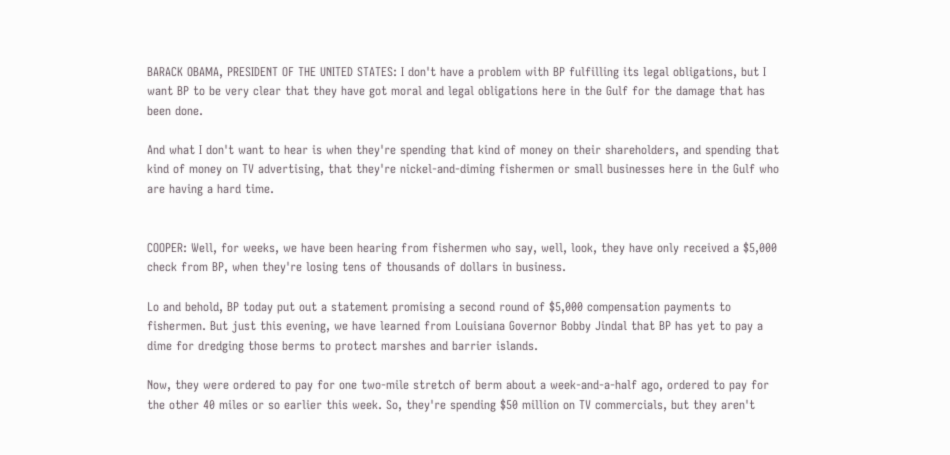BARACK OBAMA, PRESIDENT OF THE UNITED STATES: I don't have a problem with BP fulfilling its legal obligations, but I want BP to be very clear that they have got moral and legal obligations here in the Gulf for the damage that has been done.

And what I don't want to hear is when they're spending that kind of money on their shareholders, and spending that kind of money on TV advertising, that they're nickel-and-diming fishermen or small businesses here in the Gulf who are having a hard time.


COOPER: Well, for weeks, we have been hearing from fishermen who say, well, look, they have only received a $5,000 check from BP, when they're losing tens of thousands of dollars in business.

Lo and behold, BP today put out a statement promising a second round of $5,000 compensation payments to fishermen. But just this evening, we have learned from Louisiana Governor Bobby Jindal that BP has yet to pay a dime for dredging those berms to protect marshes and barrier islands.

Now, they were ordered to pay for one two-mile stretch of berm about a week-and-a-half ago, ordered to pay for the other 40 miles or so earlier this week. So, they're spending $50 million on TV commercials, but they aren't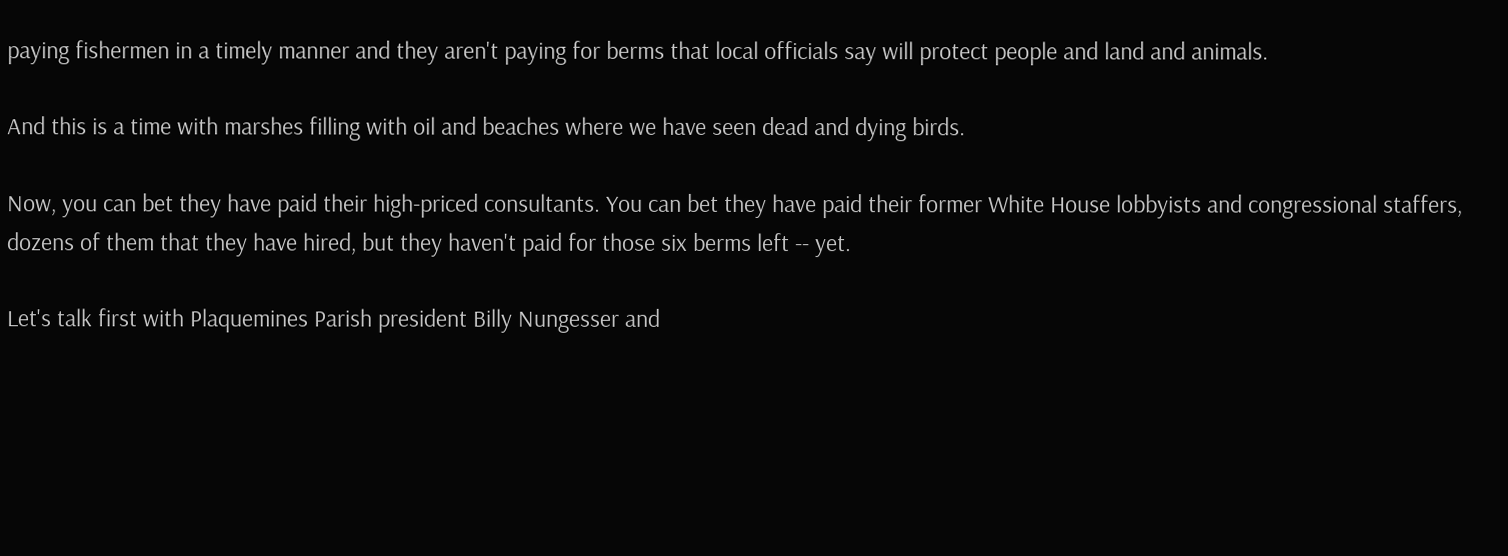paying fishermen in a timely manner and they aren't paying for berms that local officials say will protect people and land and animals.

And this is a time with marshes filling with oil and beaches where we have seen dead and dying birds.

Now, you can bet they have paid their high-priced consultants. You can bet they have paid their former White House lobbyists and congressional staffers, dozens of them that they have hired, but they haven't paid for those six berms left -- yet.

Let's talk first with Plaquemines Parish president Billy Nungesser and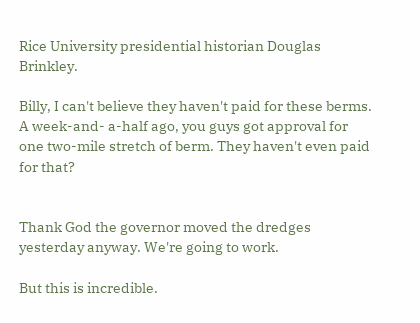Rice University presidential historian Douglas Brinkley.

Billy, I can't believe they haven't paid for these berms. A week-and- a-half ago, you guys got approval for one two-mile stretch of berm. They haven't even paid for that?


Thank God the governor moved the dredges yesterday anyway. We're going to work.

But this is incredible.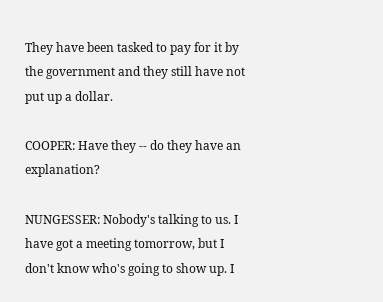They have been tasked to pay for it by the government and they still have not put up a dollar.

COOPER: Have they -- do they have an explanation?

NUNGESSER: Nobody's talking to us. I have got a meeting tomorrow, but I don't know who's going to show up. I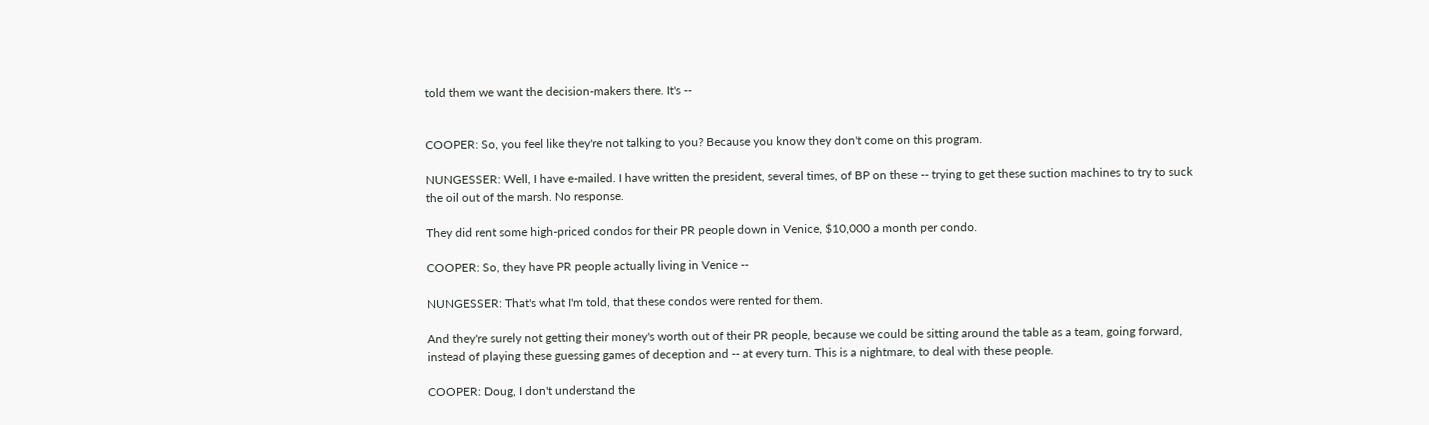told them we want the decision-makers there. It's --


COOPER: So, you feel like they're not talking to you? Because you know they don't come on this program.

NUNGESSER: Well, I have e-mailed. I have written the president, several times, of BP on these -- trying to get these suction machines to try to suck the oil out of the marsh. No response.

They did rent some high-priced condos for their PR people down in Venice, $10,000 a month per condo.

COOPER: So, they have PR people actually living in Venice --

NUNGESSER: That's what I'm told, that these condos were rented for them.

And they're surely not getting their money's worth out of their PR people, because we could be sitting around the table as a team, going forward, instead of playing these guessing games of deception and -- at every turn. This is a nightmare, to deal with these people.

COOPER: Doug, I don't understand the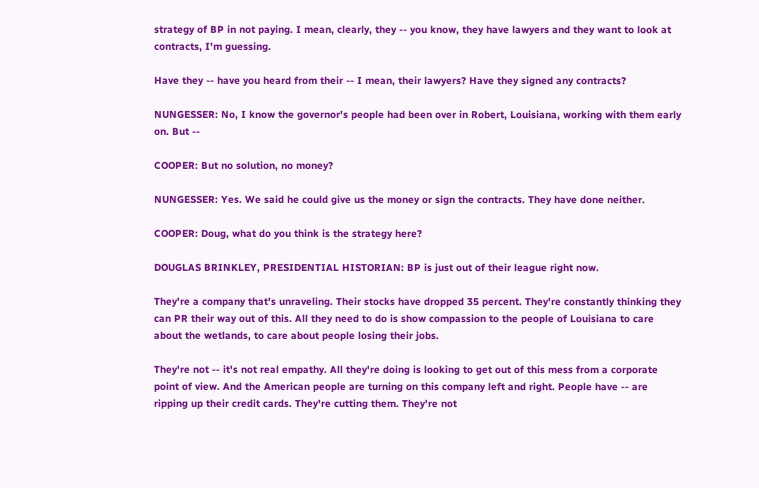strategy of BP in not paying. I mean, clearly, they -- you know, they have lawyers and they want to look at contracts, I'm guessing.

Have they -- have you heard from their -- I mean, their lawyers? Have they signed any contracts?

NUNGESSER: No, I know the governor's people had been over in Robert, Louisiana, working with them early on. But --

COOPER: But no solution, no money?

NUNGESSER: Yes. We said he could give us the money or sign the contracts. They have done neither.

COOPER: Doug, what do you think is the strategy here?

DOUGLAS BRINKLEY, PRESIDENTIAL HISTORIAN: BP is just out of their league right now.

They're a company that's unraveling. Their stocks have dropped 35 percent. They're constantly thinking they can PR their way out of this. All they need to do is show compassion to the people of Louisiana to care about the wetlands, to care about people losing their jobs.

They're not -- it's not real empathy. All they're doing is looking to get out of this mess from a corporate point of view. And the American people are turning on this company left and right. People have -- are ripping up their credit cards. They're cutting them. They're not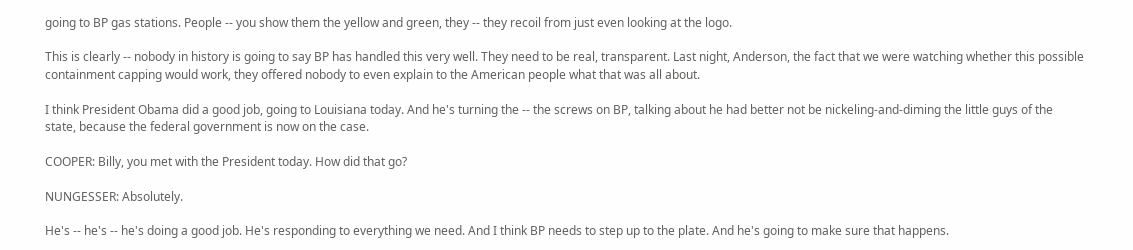going to BP gas stations. People -- you show them the yellow and green, they -- they recoil from just even looking at the logo.

This is clearly -- nobody in history is going to say BP has handled this very well. They need to be real, transparent. Last night, Anderson, the fact that we were watching whether this possible containment capping would work, they offered nobody to even explain to the American people what that was all about.

I think President Obama did a good job, going to Louisiana today. And he's turning the -- the screws on BP, talking about he had better not be nickeling-and-diming the little guys of the state, because the federal government is now on the case.

COOPER: Billy, you met with the President today. How did that go?

NUNGESSER: Absolutely.

He's -- he's -- he's doing a good job. He's responding to everything we need. And I think BP needs to step up to the plate. And he's going to make sure that happens.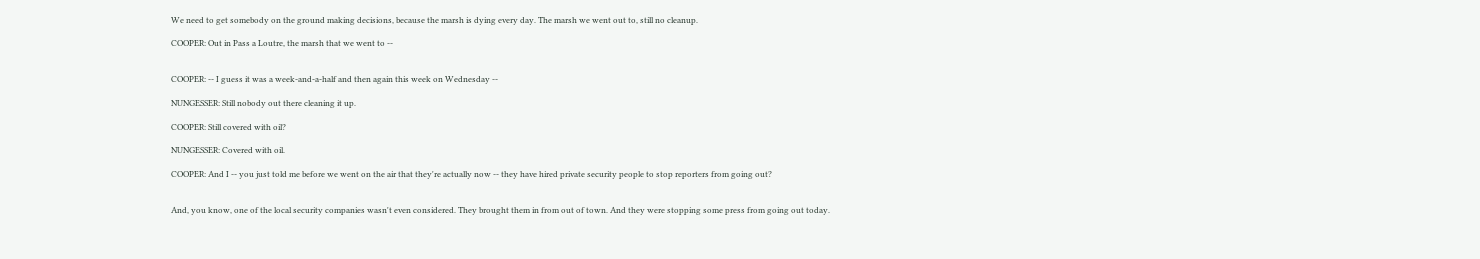We need to get somebody on the ground making decisions, because the marsh is dying every day. The marsh we went out to, still no cleanup.

COOPER: Out in Pass a Loutre, the marsh that we went to --


COOPER: -- I guess it was a week-and-a-half and then again this week on Wednesday --

NUNGESSER: Still nobody out there cleaning it up.

COOPER: Still covered with oil?

NUNGESSER: Covered with oil.

COOPER: And I -- you just told me before we went on the air that they're actually now -- they have hired private security people to stop reporters from going out?


And, you know, one of the local security companies wasn't even considered. They brought them in from out of town. And they were stopping some press from going out today.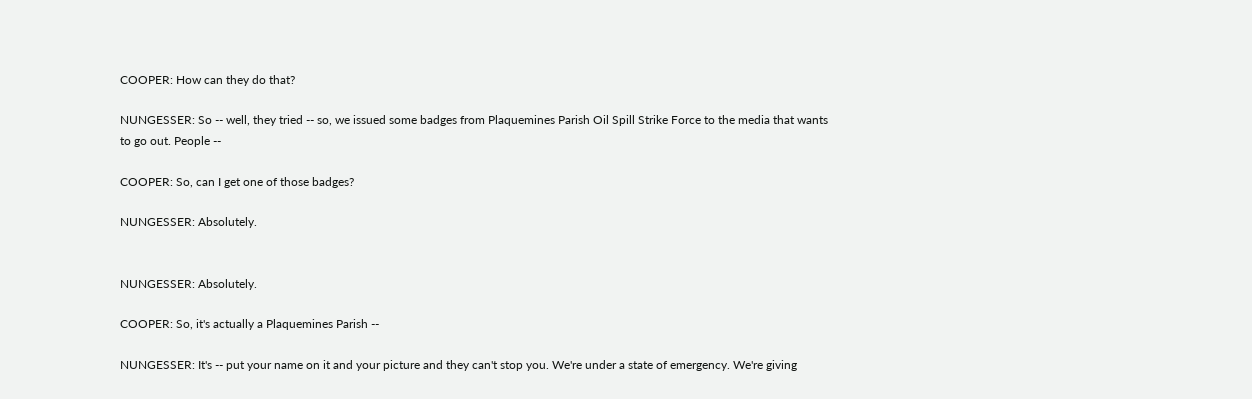COOPER: How can they do that?

NUNGESSER: So -- well, they tried -- so, we issued some badges from Plaquemines Parish Oil Spill Strike Force to the media that wants to go out. People --

COOPER: So, can I get one of those badges?

NUNGESSER: Absolutely.


NUNGESSER: Absolutely.

COOPER: So, it's actually a Plaquemines Parish --

NUNGESSER: It's -- put your name on it and your picture and they can't stop you. We're under a state of emergency. We're giving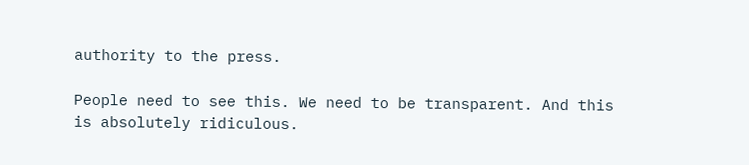authority to the press.

People need to see this. We need to be transparent. And this is absolutely ridiculous.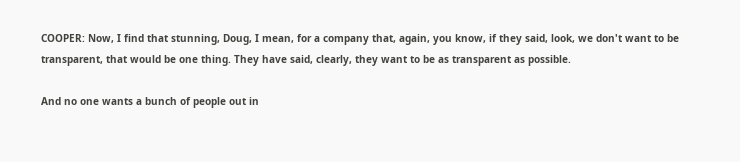COOPER: Now, I find that stunning, Doug, I mean, for a company that, again, you know, if they said, look, we don't want to be transparent, that would be one thing. They have said, clearly, they want to be as transparent as possible.

And no one wants a bunch of people out in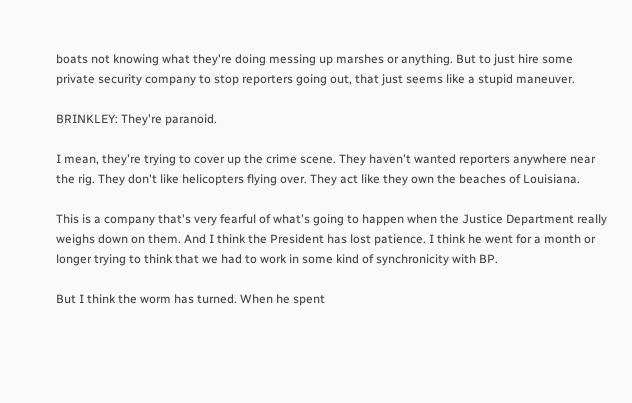boats not knowing what they're doing messing up marshes or anything. But to just hire some private security company to stop reporters going out, that just seems like a stupid maneuver.

BRINKLEY: They're paranoid.

I mean, they're trying to cover up the crime scene. They haven't wanted reporters anywhere near the rig. They don't like helicopters flying over. They act like they own the beaches of Louisiana.

This is a company that's very fearful of what's going to happen when the Justice Department really weighs down on them. And I think the President has lost patience. I think he went for a month or longer trying to think that we had to work in some kind of synchronicity with BP.

But I think the worm has turned. When he spent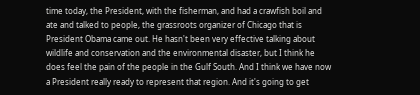time today, the President, with the fisherman, and had a crawfish boil and ate and talked to people, the grassroots organizer of Chicago that is President Obama came out. He hasn't been very effective talking about wildlife and conservation and the environmental disaster, but I think he does feel the pain of the people in the Gulf South. And I think we have now a President really ready to represent that region. And it's going to get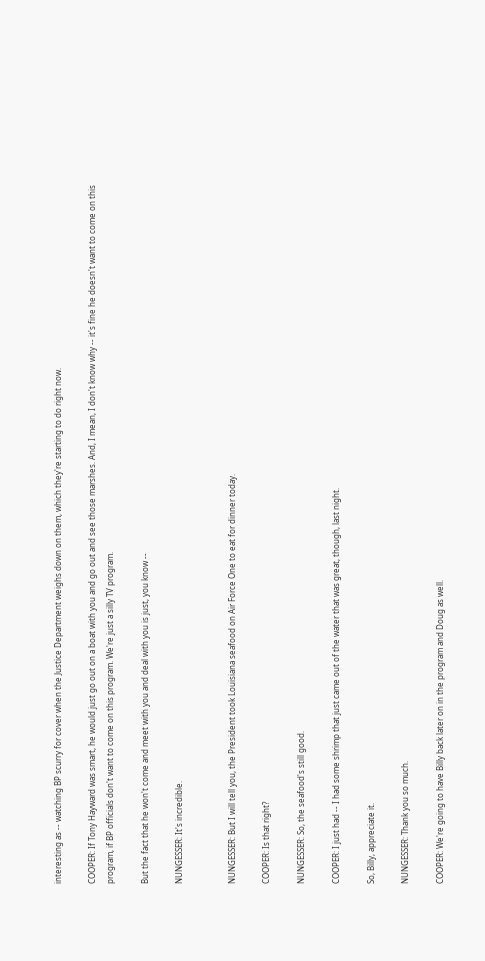interesting as -- watching BP scurry for cover when the Justice Department weighs down on them, which they're starting to do right now.

COOPER: If Tony Hayward was smart, he would just go out on a boat with you and go out and see those marshes. And, I mean, I don't know why -- it's fine he doesn't want to come on this program, if BP officials don't want to come on this program. We're just a silly TV program.

But the fact that he won't come and meet with you and deal with you is just, you know --

NUNGESSER: It's incredible.


NUNGESSER: But I will tell you, the President took Louisiana seafood on Air Force One to eat for dinner today.

COOPER: Is that right?

NUNGESSER: So, the seafood's still good.

COOPER: I just had -- I had some shrimp that just came out of the water that was great, though, last night.

So, Billy, appreciate it.

NUNGESSER: Thank you so much.

COOPER: We're going to have Billy back later on in the program and Doug as well.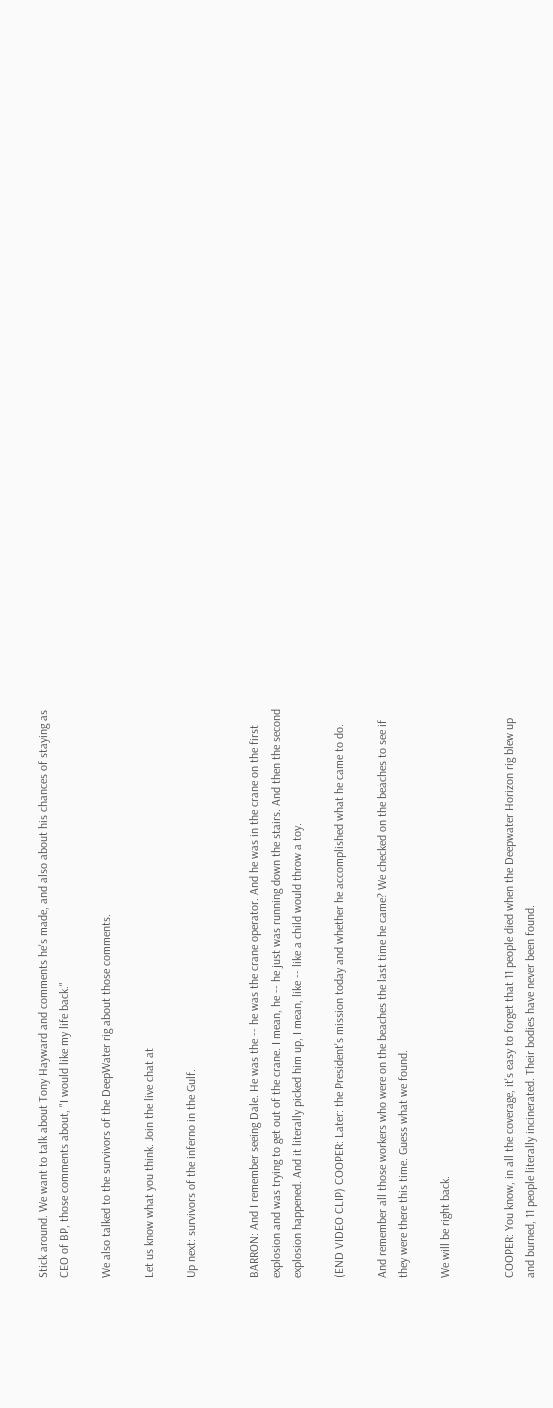Stick around. We want to talk about Tony Hayward and comments he's made, and also about his chances of staying as CEO of BP, those comments about, "I would like my life back."

We also talked to the survivors of the DeepWater rig about those comments.

Let us know what you think. Join the live chat at

Up next: survivors of the inferno in the Gulf.


BARRON: And I remember seeing Dale. He was the -- he was the crane operator. And he was in the crane on the first explosion and was trying to get out of the crane. I mean, he -- he just was running down the stairs. And then the second explosion happened. And it literally picked him up, I mean, like -- like a child would throw a toy.

(END VIDEO CLIP) COOPER: Later: the President's mission today and whether he accomplished what he came to do.

And remember all those workers who were on the beaches the last time he came? We checked on the beaches to see if they were there this time. Guess what we found.

We will be right back.


COOPER: You know, in all the coverage, it's easy to forget that 11 people died when the Deepwater Horizon rig blew up and burned, 11 people literally incinerated. Their bodies have never been found.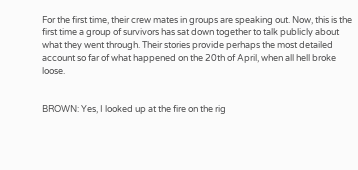For the first time, their crew mates in groups are speaking out. Now, this is the first time a group of survivors has sat down together to talk publicly about what they went through. Their stories provide perhaps the most detailed account so far of what happened on the 20th of April, when all hell broke loose.


BROWN: Yes, I looked up at the fire on the rig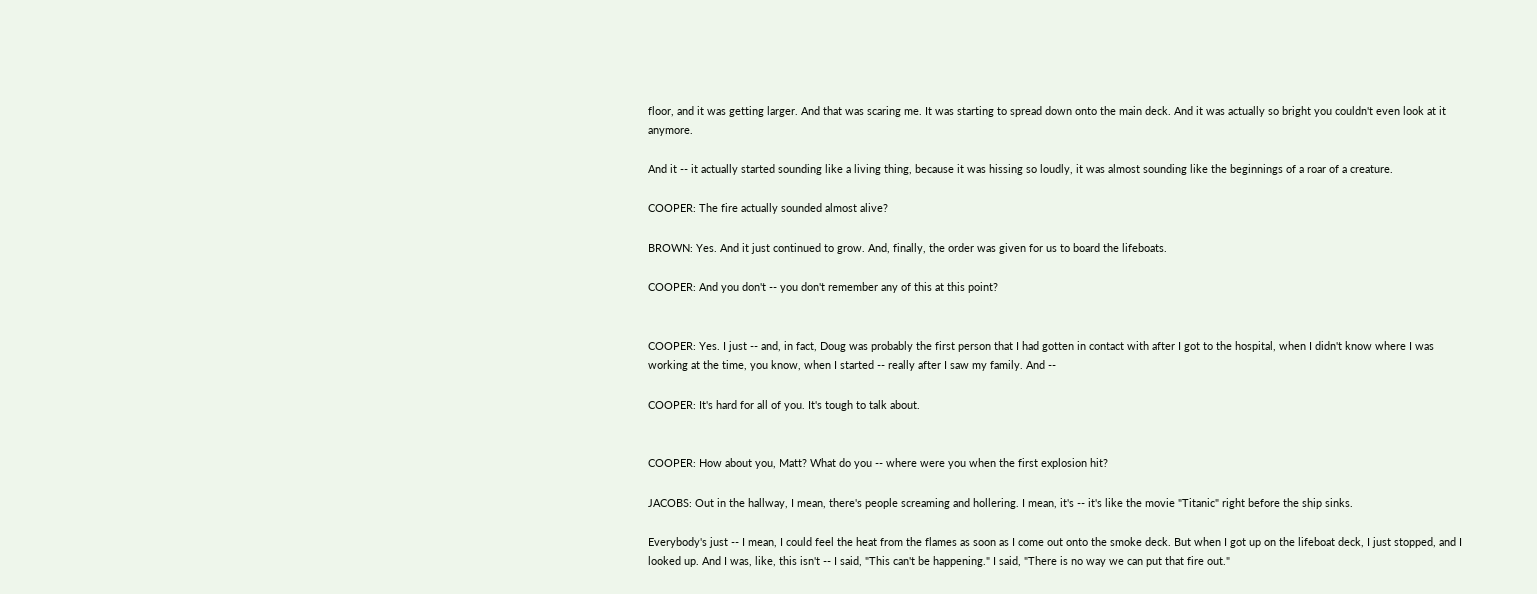floor, and it was getting larger. And that was scaring me. It was starting to spread down onto the main deck. And it was actually so bright you couldn't even look at it anymore.

And it -- it actually started sounding like a living thing, because it was hissing so loudly, it was almost sounding like the beginnings of a roar of a creature.

COOPER: The fire actually sounded almost alive?

BROWN: Yes. And it just continued to grow. And, finally, the order was given for us to board the lifeboats.

COOPER: And you don't -- you don't remember any of this at this point?


COOPER: Yes. I just -- and, in fact, Doug was probably the first person that I had gotten in contact with after I got to the hospital, when I didn't know where I was working at the time, you know, when I started -- really after I saw my family. And --

COOPER: It's hard for all of you. It's tough to talk about.


COOPER: How about you, Matt? What do you -- where were you when the first explosion hit?

JACOBS: Out in the hallway, I mean, there's people screaming and hollering. I mean, it's -- it's like the movie "Titanic" right before the ship sinks.

Everybody's just -- I mean, I could feel the heat from the flames as soon as I come out onto the smoke deck. But when I got up on the lifeboat deck, I just stopped, and I looked up. And I was, like, this isn't -- I said, "This can't be happening." I said, "There is no way we can put that fire out."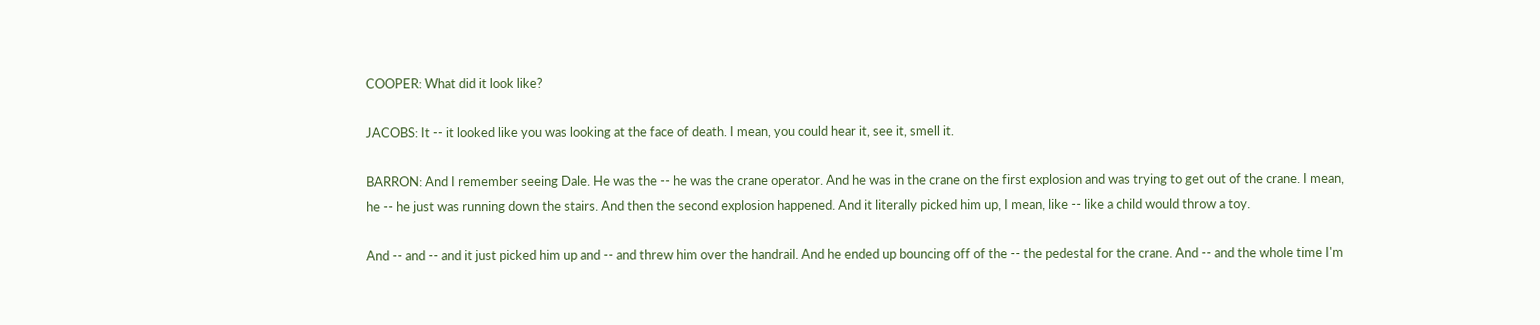COOPER: What did it look like?

JACOBS: It -- it looked like you was looking at the face of death. I mean, you could hear it, see it, smell it.

BARRON: And I remember seeing Dale. He was the -- he was the crane operator. And he was in the crane on the first explosion and was trying to get out of the crane. I mean, he -- he just was running down the stairs. And then the second explosion happened. And it literally picked him up, I mean, like -- like a child would throw a toy.

And -- and -- and it just picked him up and -- and threw him over the handrail. And he ended up bouncing off of the -- the pedestal for the crane. And -- and the whole time I'm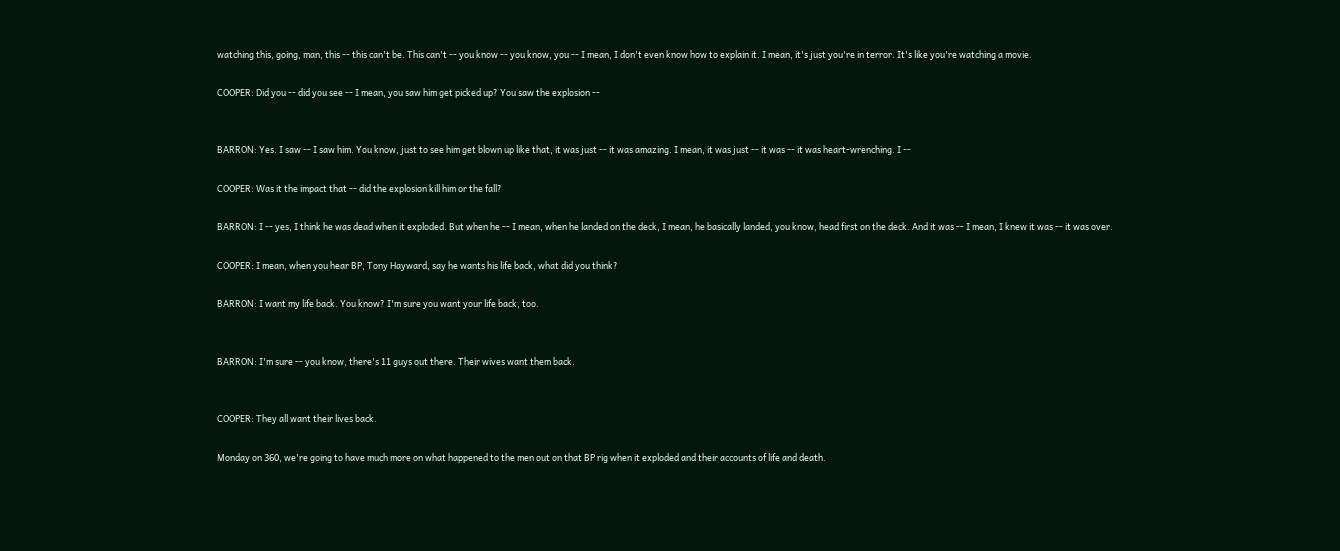watching this, going, man, this -- this can't be. This can't -- you know -- you know, you -- I mean, I don't even know how to explain it. I mean, it's just you're in terror. It's like you're watching a movie.

COOPER: Did you -- did you see -- I mean, you saw him get picked up? You saw the explosion --


BARRON: Yes. I saw -- I saw him. You know, just to see him get blown up like that, it was just -- it was amazing. I mean, it was just -- it was -- it was heart-wrenching. I --

COOPER: Was it the impact that -- did the explosion kill him or the fall?

BARRON: I -- yes, I think he was dead when it exploded. But when he -- I mean, when he landed on the deck, I mean, he basically landed, you know, head first on the deck. And it was -- I mean, I knew it was -- it was over.

COOPER: I mean, when you hear BP, Tony Hayward, say he wants his life back, what did you think?

BARRON: I want my life back. You know? I'm sure you want your life back, too.


BARRON: I'm sure -- you know, there's 11 guys out there. Their wives want them back.


COOPER: They all want their lives back.

Monday on 360, we're going to have much more on what happened to the men out on that BP rig when it exploded and their accounts of life and death.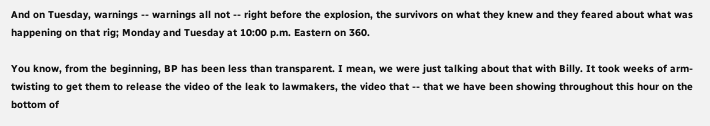And on Tuesday, warnings -- warnings all not -- right before the explosion, the survivors on what they knew and they feared about what was happening on that rig; Monday and Tuesday at 10:00 p.m. Eastern on 360.

You know, from the beginning, BP has been less than transparent. I mean, we were just talking about that with Billy. It took weeks of arm-twisting to get them to release the video of the leak to lawmakers, the video that -- that we have been showing throughout this hour on the bottom of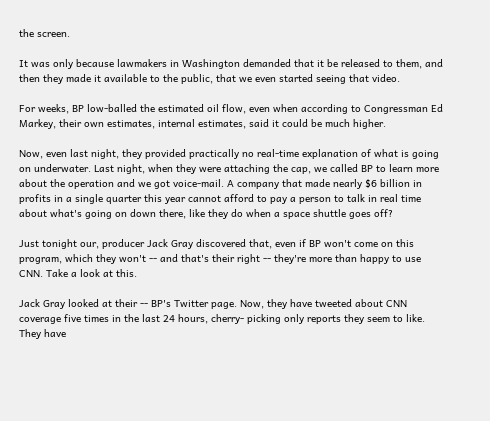the screen.

It was only because lawmakers in Washington demanded that it be released to them, and then they made it available to the public, that we even started seeing that video.

For weeks, BP low-balled the estimated oil flow, even when according to Congressman Ed Markey, their own estimates, internal estimates, said it could be much higher.

Now, even last night, they provided practically no real-time explanation of what is going on underwater. Last night, when they were attaching the cap, we called BP to learn more about the operation and we got voice-mail. A company that made nearly $6 billion in profits in a single quarter this year cannot afford to pay a person to talk in real time about what's going on down there, like they do when a space shuttle goes off?

Just tonight our, producer Jack Gray discovered that, even if BP won't come on this program, which they won't -- and that's their right -- they're more than happy to use CNN. Take a look at this.

Jack Gray looked at their -- BP's Twitter page. Now, they have tweeted about CNN coverage five times in the last 24 hours, cherry- picking only reports they seem to like. They have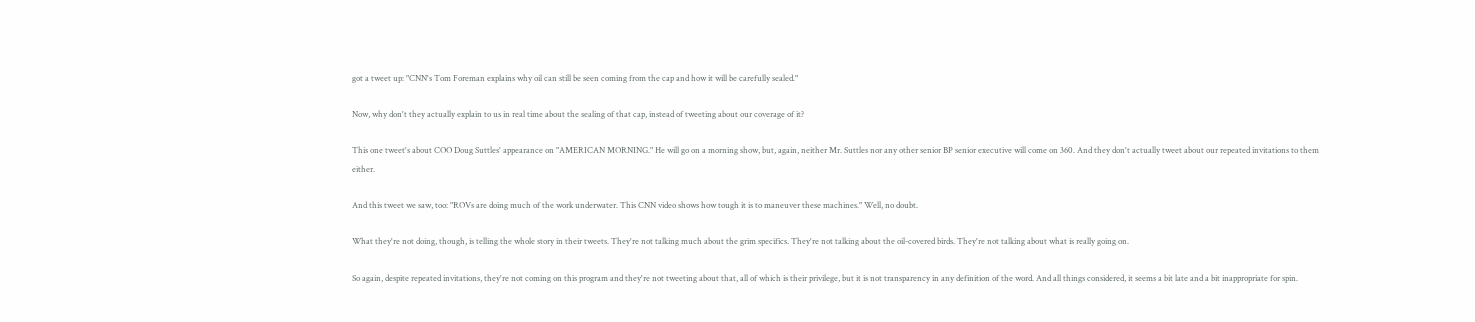got a tweet up: "CNN's Tom Foreman explains why oil can still be seen coming from the cap and how it will be carefully sealed."

Now, why don't they actually explain to us in real time about the sealing of that cap, instead of tweeting about our coverage of it?

This one tweet's about COO Doug Suttles' appearance on "AMERICAN MORNING." He will go on a morning show, but, again, neither Mr. Suttles nor any other senior BP senior executive will come on 360. And they don't actually tweet about our repeated invitations to them either.

And this tweet we saw, too: "ROVs are doing much of the work underwater. This CNN video shows how tough it is to maneuver these machines." Well, no doubt.

What they're not doing, though, is telling the whole story in their tweets. They're not talking much about the grim specifics. They're not talking about the oil-covered birds. They're not talking about what is really going on.

So again, despite repeated invitations, they're not coming on this program and they're not tweeting about that, all of which is their privilege, but it is not transparency in any definition of the word. And all things considered, it seems a bit late and a bit inappropriate for spin.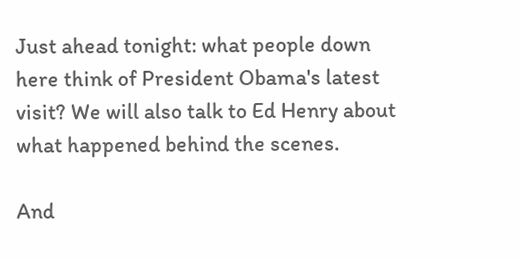Just ahead tonight: what people down here think of President Obama's latest visit? We will also talk to Ed Henry about what happened behind the scenes.

And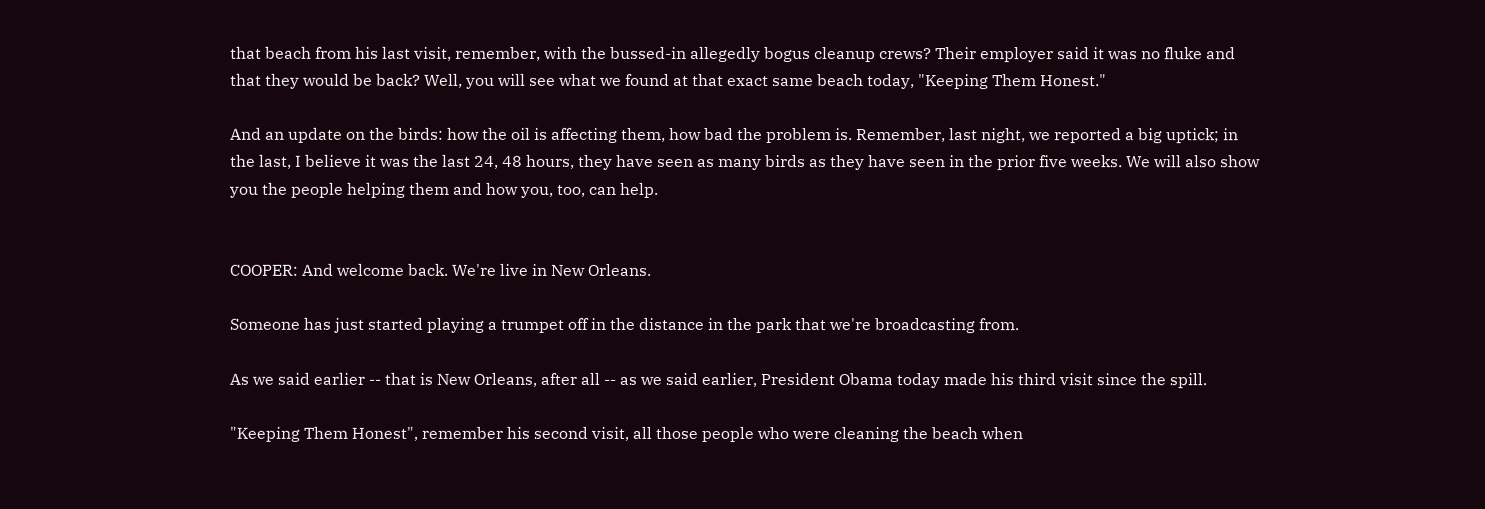that beach from his last visit, remember, with the bussed-in allegedly bogus cleanup crews? Their employer said it was no fluke and that they would be back? Well, you will see what we found at that exact same beach today, "Keeping Them Honest."

And an update on the birds: how the oil is affecting them, how bad the problem is. Remember, last night, we reported a big uptick; in the last, I believe it was the last 24, 48 hours, they have seen as many birds as they have seen in the prior five weeks. We will also show you the people helping them and how you, too, can help.


COOPER: And welcome back. We're live in New Orleans.

Someone has just started playing a trumpet off in the distance in the park that we're broadcasting from.

As we said earlier -- that is New Orleans, after all -- as we said earlier, President Obama today made his third visit since the spill.

"Keeping Them Honest", remember his second visit, all those people who were cleaning the beach when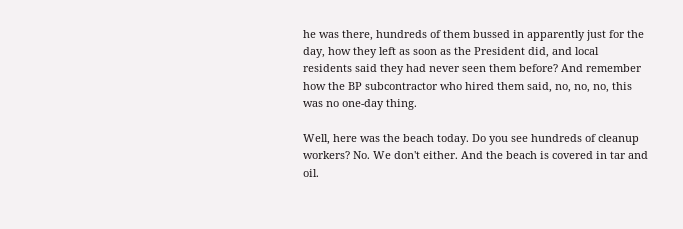he was there, hundreds of them bussed in apparently just for the day, how they left as soon as the President did, and local residents said they had never seen them before? And remember how the BP subcontractor who hired them said, no, no, no, this was no one-day thing.

Well, here was the beach today. Do you see hundreds of cleanup workers? No. We don't either. And the beach is covered in tar and oil.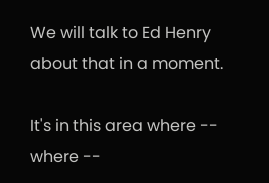We will talk to Ed Henry about that in a moment.

It's in this area where -- where --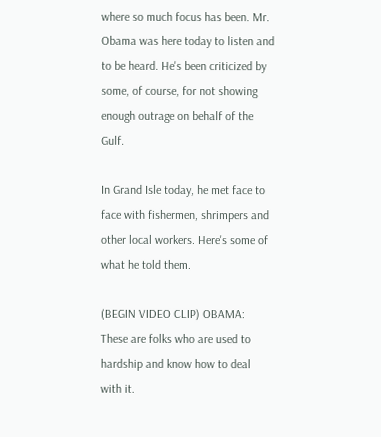where so much focus has been. Mr. Obama was here today to listen and to be heard. He's been criticized by some, of course, for not showing enough outrage on behalf of the Gulf.

In Grand Isle today, he met face to face with fishermen, shrimpers and other local workers. Here's some of what he told them.

(BEGIN VIDEO CLIP) OBAMA: These are folks who are used to hardship and know how to deal with it.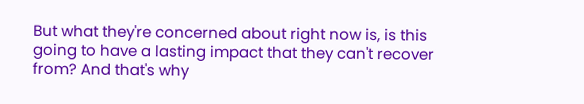But what they're concerned about right now is, is this going to have a lasting impact that they can't recover from? And that's why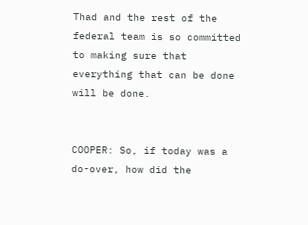Thad and the rest of the federal team is so committed to making sure that everything that can be done will be done.


COOPER: So, if today was a do-over, how did the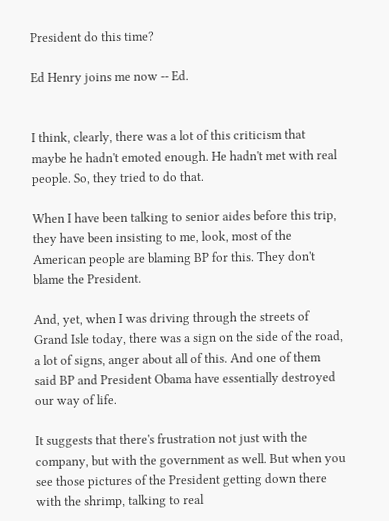President do this time?

Ed Henry joins me now -- Ed.


I think, clearly, there was a lot of this criticism that maybe he hadn't emoted enough. He hadn't met with real people. So, they tried to do that.

When I have been talking to senior aides before this trip, they have been insisting to me, look, most of the American people are blaming BP for this. They don't blame the President.

And, yet, when I was driving through the streets of Grand Isle today, there was a sign on the side of the road, a lot of signs, anger about all of this. And one of them said BP and President Obama have essentially destroyed our way of life.

It suggests that there's frustration not just with the company, but with the government as well. But when you see those pictures of the President getting down there with the shrimp, talking to real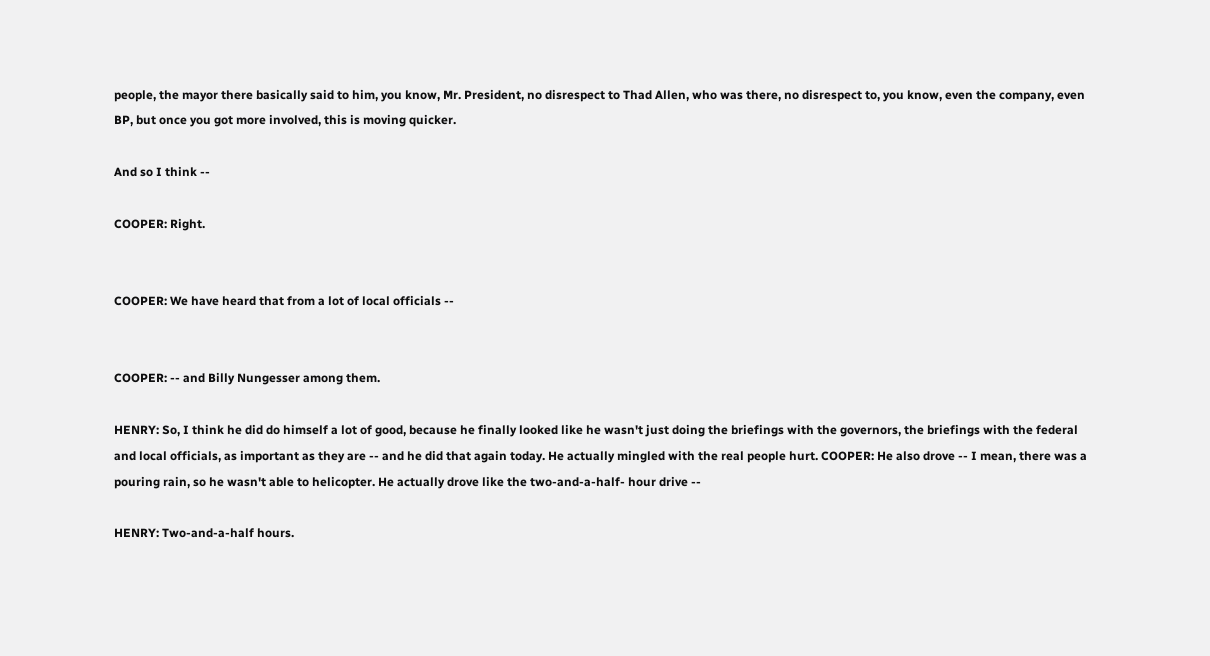people, the mayor there basically said to him, you know, Mr. President, no disrespect to Thad Allen, who was there, no disrespect to, you know, even the company, even BP, but once you got more involved, this is moving quicker.

And so I think --

COOPER: Right.


COOPER: We have heard that from a lot of local officials --


COOPER: -- and Billy Nungesser among them.

HENRY: So, I think he did do himself a lot of good, because he finally looked like he wasn't just doing the briefings with the governors, the briefings with the federal and local officials, as important as they are -- and he did that again today. He actually mingled with the real people hurt. COOPER: He also drove -- I mean, there was a pouring rain, so he wasn't able to helicopter. He actually drove like the two-and-a-half- hour drive --

HENRY: Two-and-a-half hours.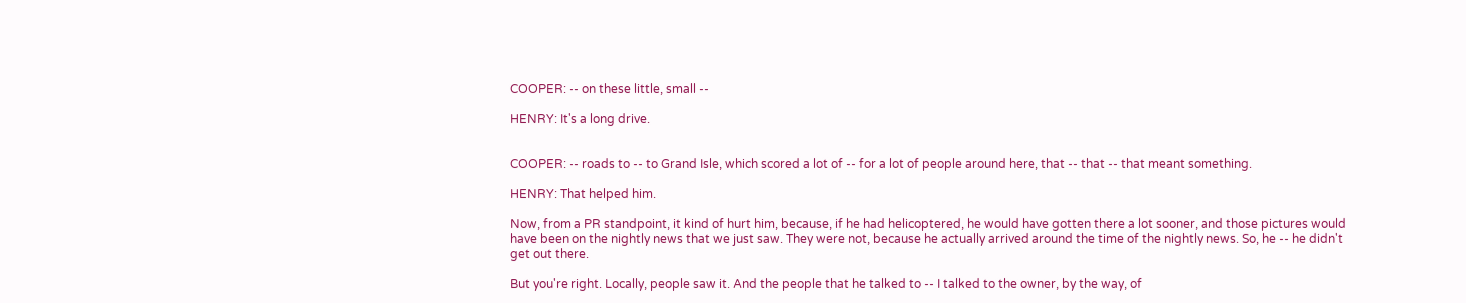COOPER: -- on these little, small --

HENRY: It's a long drive.


COOPER: -- roads to -- to Grand Isle, which scored a lot of -- for a lot of people around here, that -- that -- that meant something.

HENRY: That helped him.

Now, from a PR standpoint, it kind of hurt him, because, if he had helicoptered, he would have gotten there a lot sooner, and those pictures would have been on the nightly news that we just saw. They were not, because he actually arrived around the time of the nightly news. So, he -- he didn't get out there.

But you're right. Locally, people saw it. And the people that he talked to -- I talked to the owner, by the way, of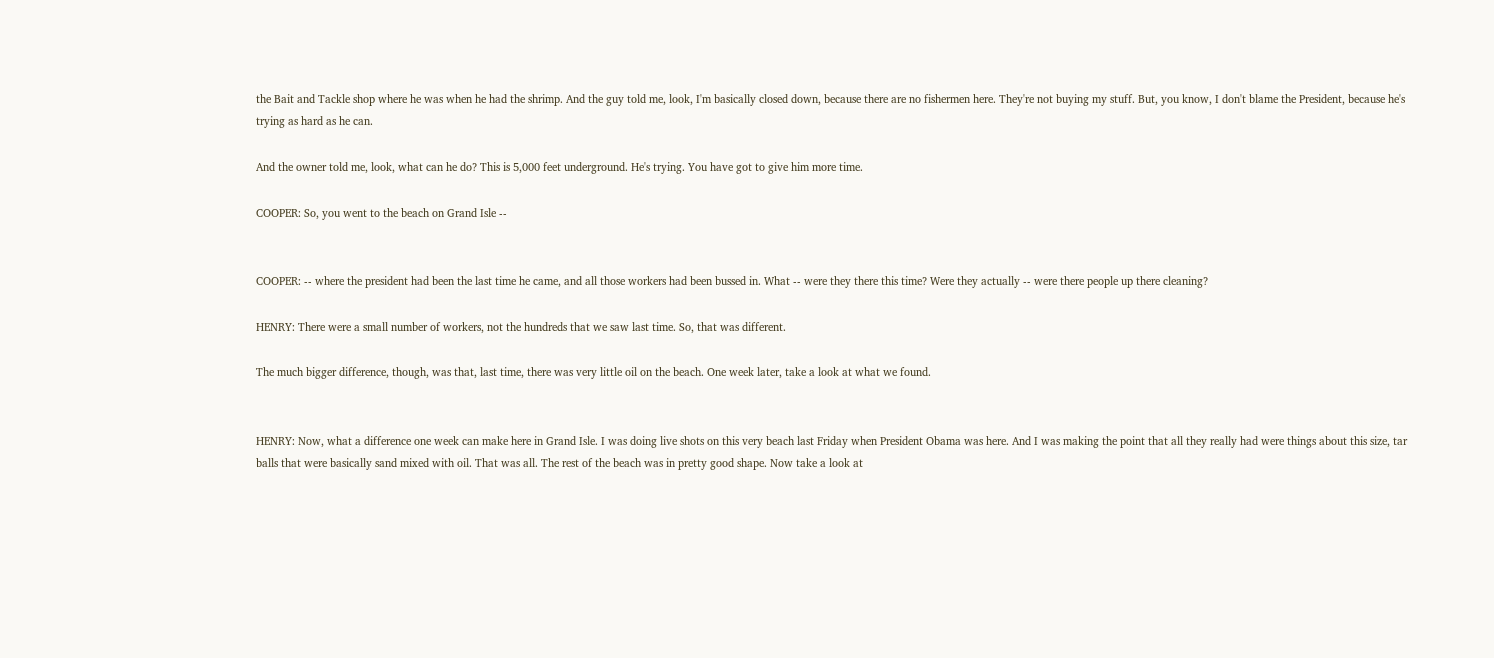the Bait and Tackle shop where he was when he had the shrimp. And the guy told me, look, I'm basically closed down, because there are no fishermen here. They're not buying my stuff. But, you know, I don't blame the President, because he's trying as hard as he can.

And the owner told me, look, what can he do? This is 5,000 feet underground. He's trying. You have got to give him more time.

COOPER: So, you went to the beach on Grand Isle --


COOPER: -- where the president had been the last time he came, and all those workers had been bussed in. What -- were they there this time? Were they actually -- were there people up there cleaning?

HENRY: There were a small number of workers, not the hundreds that we saw last time. So, that was different.

The much bigger difference, though, was that, last time, there was very little oil on the beach. One week later, take a look at what we found.


HENRY: Now, what a difference one week can make here in Grand Isle. I was doing live shots on this very beach last Friday when President Obama was here. And I was making the point that all they really had were things about this size, tar balls that were basically sand mixed with oil. That was all. The rest of the beach was in pretty good shape. Now take a look at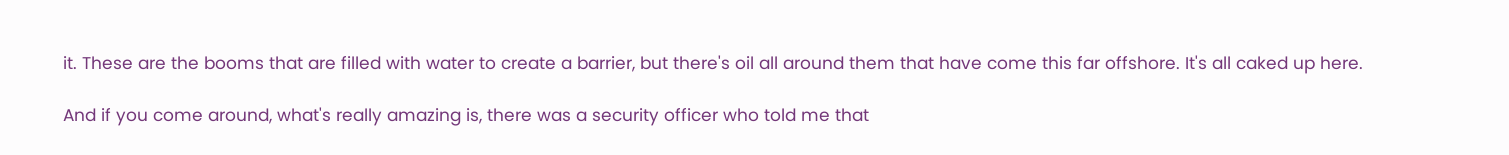it. These are the booms that are filled with water to create a barrier, but there's oil all around them that have come this far offshore. It's all caked up here.

And if you come around, what's really amazing is, there was a security officer who told me that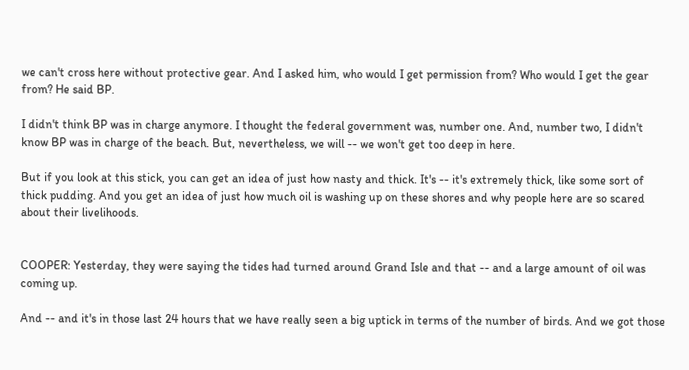we can't cross here without protective gear. And I asked him, who would I get permission from? Who would I get the gear from? He said BP.

I didn't think BP was in charge anymore. I thought the federal government was, number one. And, number two, I didn't know BP was in charge of the beach. But, nevertheless, we will -- we won't get too deep in here.

But if you look at this stick, you can get an idea of just how nasty and thick. It's -- it's extremely thick, like some sort of thick pudding. And you get an idea of just how much oil is washing up on these shores and why people here are so scared about their livelihoods.


COOPER: Yesterday, they were saying the tides had turned around Grand Isle and that -- and a large amount of oil was coming up.

And -- and it's in those last 24 hours that we have really seen a big uptick in terms of the number of birds. And we got those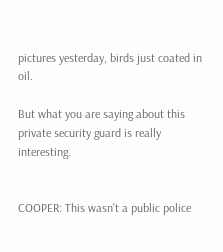pictures yesterday, birds just coated in oil.

But what you are saying about this private security guard is really interesting.


COOPER: This wasn't a public police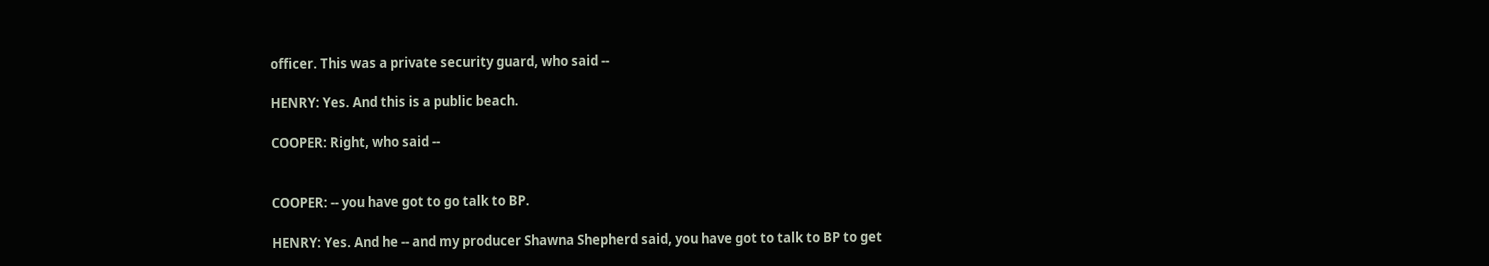officer. This was a private security guard, who said --

HENRY: Yes. And this is a public beach.

COOPER: Right, who said --


COOPER: -- you have got to go talk to BP.

HENRY: Yes. And he -- and my producer Shawna Shepherd said, you have got to talk to BP to get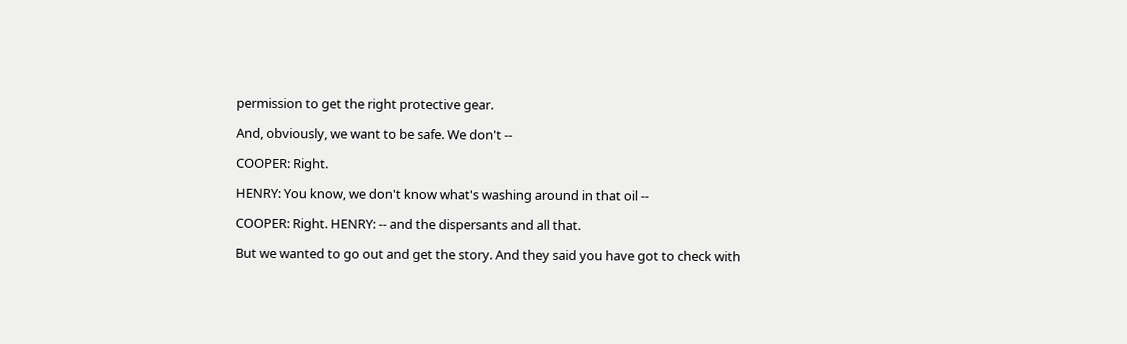permission to get the right protective gear.

And, obviously, we want to be safe. We don't --

COOPER: Right.

HENRY: You know, we don't know what's washing around in that oil --

COOPER: Right. HENRY: -- and the dispersants and all that.

But we wanted to go out and get the story. And they said you have got to check with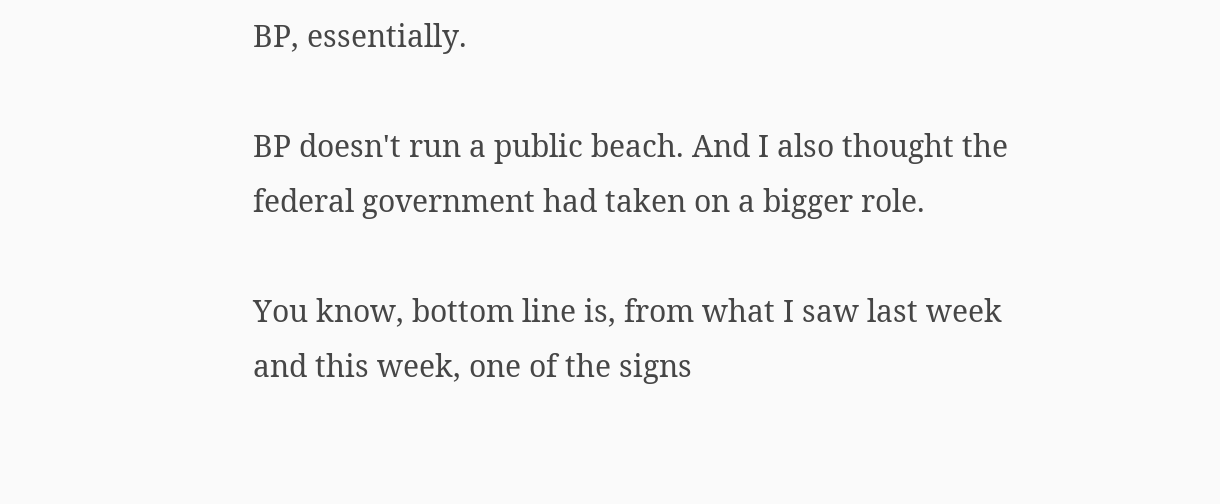BP, essentially.

BP doesn't run a public beach. And I also thought the federal government had taken on a bigger role.

You know, bottom line is, from what I saw last week and this week, one of the signs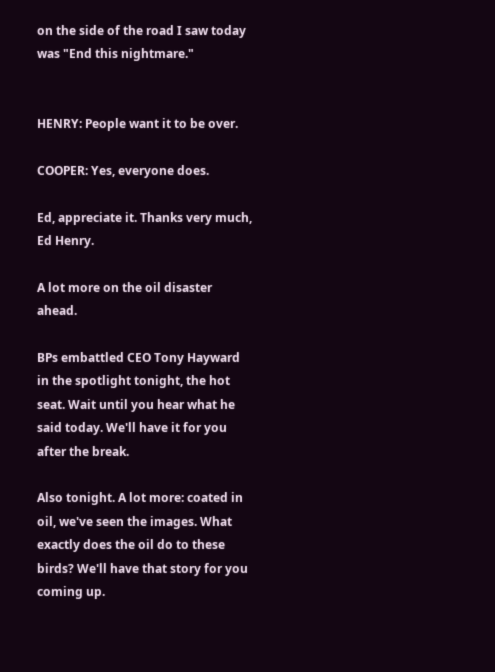on the side of the road I saw today was "End this nightmare."


HENRY: People want it to be over.

COOPER: Yes, everyone does.

Ed, appreciate it. Thanks very much, Ed Henry.

A lot more on the oil disaster ahead.

BPs embattled CEO Tony Hayward in the spotlight tonight, the hot seat. Wait until you hear what he said today. We'll have it for you after the break.

Also tonight. A lot more: coated in oil, we've seen the images. What exactly does the oil do to these birds? We'll have that story for you coming up.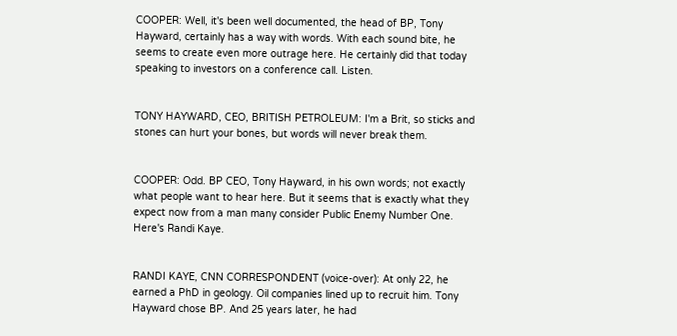COOPER: Well, it's been well documented, the head of BP, Tony Hayward, certainly has a way with words. With each sound bite, he seems to create even more outrage here. He certainly did that today speaking to investors on a conference call. Listen.


TONY HAYWARD, CEO, BRITISH PETROLEUM: I'm a Brit, so sticks and stones can hurt your bones, but words will never break them.


COOPER: Odd. BP CEO, Tony Hayward, in his own words; not exactly what people want to hear here. But it seems that is exactly what they expect now from a man many consider Public Enemy Number One. Here's Randi Kaye.


RANDI KAYE, CNN CORRESPONDENT (voice-over): At only 22, he earned a PhD in geology. Oil companies lined up to recruit him. Tony Hayward chose BP. And 25 years later, he had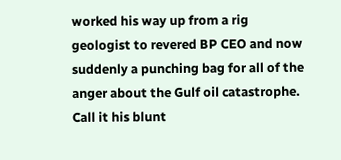worked his way up from a rig geologist to revered BP CEO and now suddenly a punching bag for all of the anger about the Gulf oil catastrophe. Call it his blunt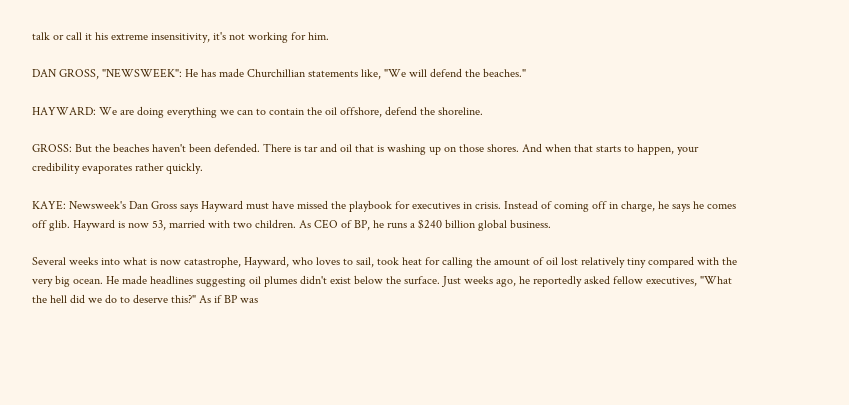talk or call it his extreme insensitivity, it's not working for him.

DAN GROSS, "NEWSWEEK": He has made Churchillian statements like, "We will defend the beaches."

HAYWARD: We are doing everything we can to contain the oil offshore, defend the shoreline.

GROSS: But the beaches haven't been defended. There is tar and oil that is washing up on those shores. And when that starts to happen, your credibility evaporates rather quickly.

KAYE: Newsweek's Dan Gross says Hayward must have missed the playbook for executives in crisis. Instead of coming off in charge, he says he comes off glib. Hayward is now 53, married with two children. As CEO of BP, he runs a $240 billion global business.

Several weeks into what is now catastrophe, Hayward, who loves to sail, took heat for calling the amount of oil lost relatively tiny compared with the very big ocean. He made headlines suggesting oil plumes didn't exist below the surface. Just weeks ago, he reportedly asked fellow executives, "What the hell did we do to deserve this?" As if BP was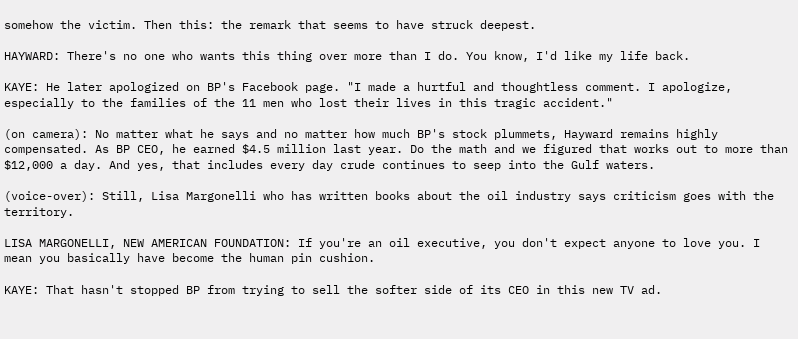somehow the victim. Then this: the remark that seems to have struck deepest.

HAYWARD: There's no one who wants this thing over more than I do. You know, I'd like my life back.

KAYE: He later apologized on BP's Facebook page. "I made a hurtful and thoughtless comment. I apologize, especially to the families of the 11 men who lost their lives in this tragic accident."

(on camera): No matter what he says and no matter how much BP's stock plummets, Hayward remains highly compensated. As BP CEO, he earned $4.5 million last year. Do the math and we figured that works out to more than $12,000 a day. And yes, that includes every day crude continues to seep into the Gulf waters.

(voice-over): Still, Lisa Margonelli who has written books about the oil industry says criticism goes with the territory.

LISA MARGONELLI, NEW AMERICAN FOUNDATION: If you're an oil executive, you don't expect anyone to love you. I mean you basically have become the human pin cushion.

KAYE: That hasn't stopped BP from trying to sell the softer side of its CEO in this new TV ad.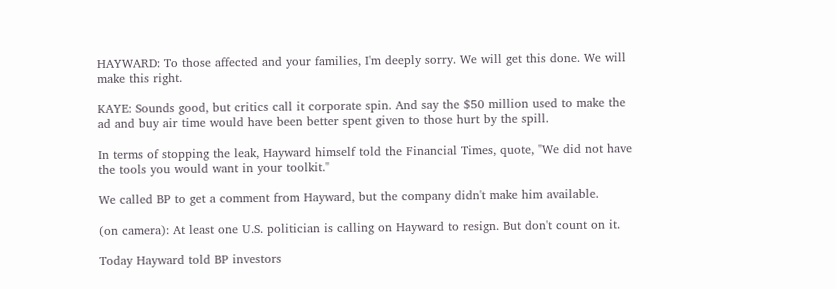HAYWARD: To those affected and your families, I'm deeply sorry. We will get this done. We will make this right.

KAYE: Sounds good, but critics call it corporate spin. And say the $50 million used to make the ad and buy air time would have been better spent given to those hurt by the spill.

In terms of stopping the leak, Hayward himself told the Financial Times, quote, "We did not have the tools you would want in your toolkit."

We called BP to get a comment from Hayward, but the company didn't make him available.

(on camera): At least one U.S. politician is calling on Hayward to resign. But don't count on it.

Today Hayward told BP investors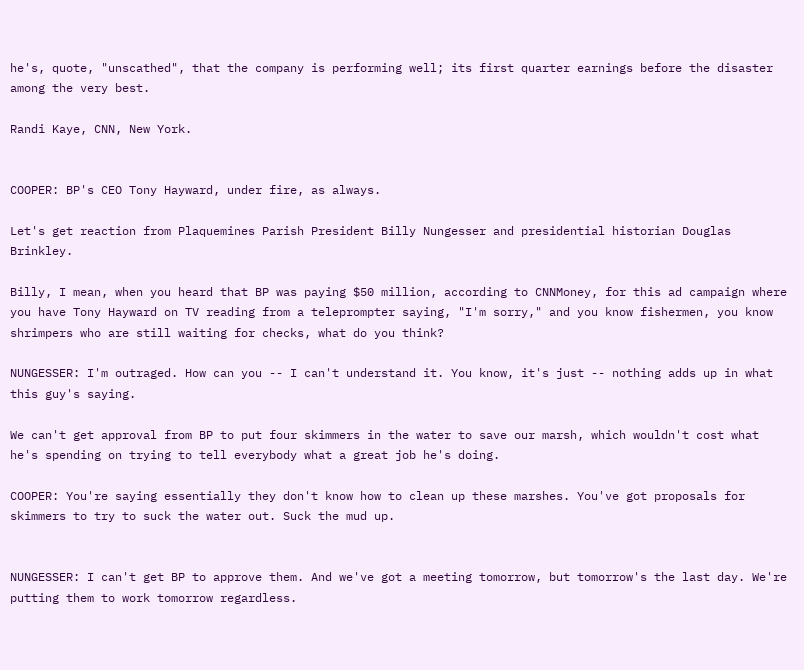he's, quote, "unscathed", that the company is performing well; its first quarter earnings before the disaster among the very best.

Randi Kaye, CNN, New York.


COOPER: BP's CEO Tony Hayward, under fire, as always.

Let's get reaction from Plaquemines Parish President Billy Nungesser and presidential historian Douglas Brinkley.

Billy, I mean, when you heard that BP was paying $50 million, according to CNNMoney, for this ad campaign where you have Tony Hayward on TV reading from a teleprompter saying, "I'm sorry," and you know fishermen, you know shrimpers who are still waiting for checks, what do you think?

NUNGESSER: I'm outraged. How can you -- I can't understand it. You know, it's just -- nothing adds up in what this guy's saying.

We can't get approval from BP to put four skimmers in the water to save our marsh, which wouldn't cost what he's spending on trying to tell everybody what a great job he's doing.

COOPER: You're saying essentially they don't know how to clean up these marshes. You've got proposals for skimmers to try to suck the water out. Suck the mud up.


NUNGESSER: I can't get BP to approve them. And we've got a meeting tomorrow, but tomorrow's the last day. We're putting them to work tomorrow regardless.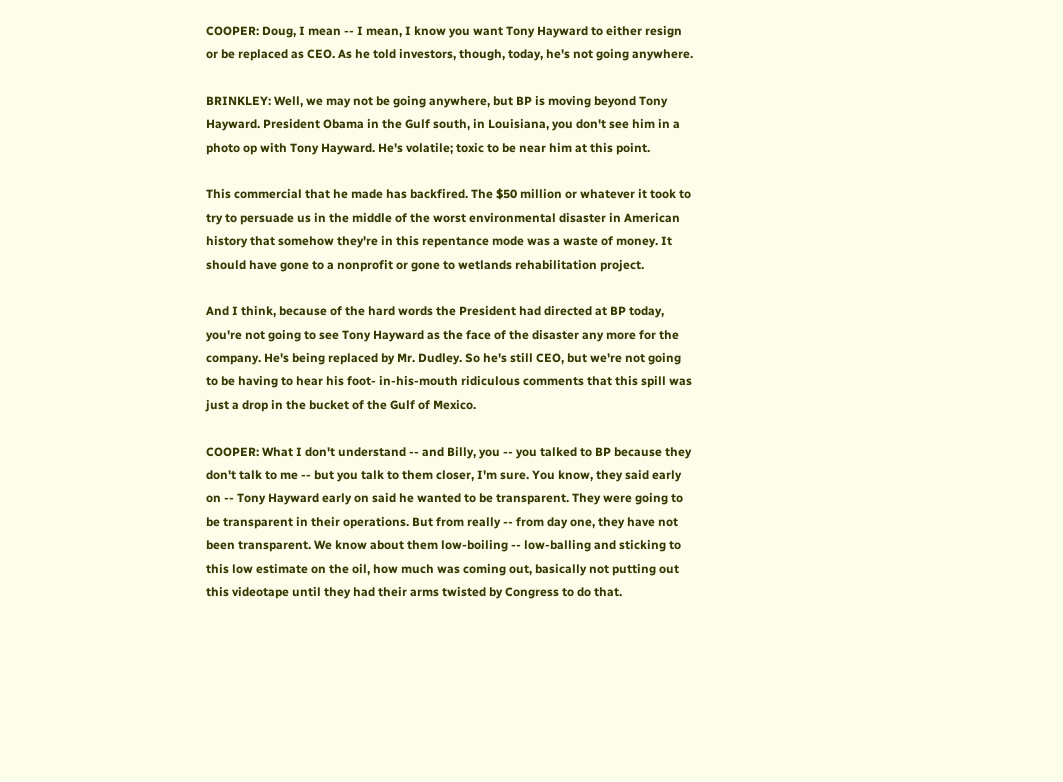COOPER: Doug, I mean -- I mean, I know you want Tony Hayward to either resign or be replaced as CEO. As he told investors, though, today, he's not going anywhere.

BRINKLEY: Well, we may not be going anywhere, but BP is moving beyond Tony Hayward. President Obama in the Gulf south, in Louisiana, you don't see him in a photo op with Tony Hayward. He's volatile; toxic to be near him at this point.

This commercial that he made has backfired. The $50 million or whatever it took to try to persuade us in the middle of the worst environmental disaster in American history that somehow they're in this repentance mode was a waste of money. It should have gone to a nonprofit or gone to wetlands rehabilitation project.

And I think, because of the hard words the President had directed at BP today, you're not going to see Tony Hayward as the face of the disaster any more for the company. He's being replaced by Mr. Dudley. So he's still CEO, but we're not going to be having to hear his foot- in-his-mouth ridiculous comments that this spill was just a drop in the bucket of the Gulf of Mexico.

COOPER: What I don't understand -- and Billy, you -- you talked to BP because they don't talk to me -- but you talk to them closer, I'm sure. You know, they said early on -- Tony Hayward early on said he wanted to be transparent. They were going to be transparent in their operations. But from really -- from day one, they have not been transparent. We know about them low-boiling -- low-balling and sticking to this low estimate on the oil, how much was coming out, basically not putting out this videotape until they had their arms twisted by Congress to do that.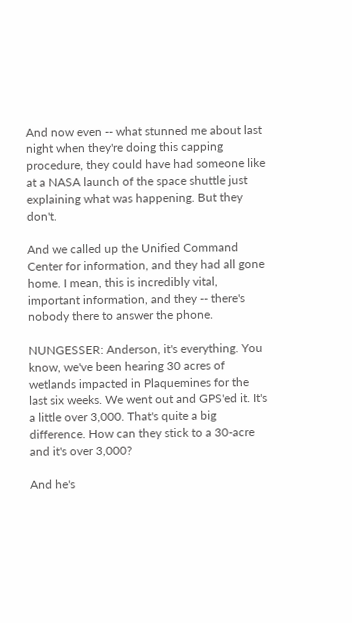And now even -- what stunned me about last night when they're doing this capping procedure, they could have had someone like at a NASA launch of the space shuttle just explaining what was happening. But they don't.

And we called up the Unified Command Center for information, and they had all gone home. I mean, this is incredibly vital, important information, and they -- there's nobody there to answer the phone.

NUNGESSER: Anderson, it's everything. You know, we've been hearing 30 acres of wetlands impacted in Plaquemines for the last six weeks. We went out and GPS'ed it. It's a little over 3,000. That's quite a big difference. How can they stick to a 30-acre and it's over 3,000?

And he's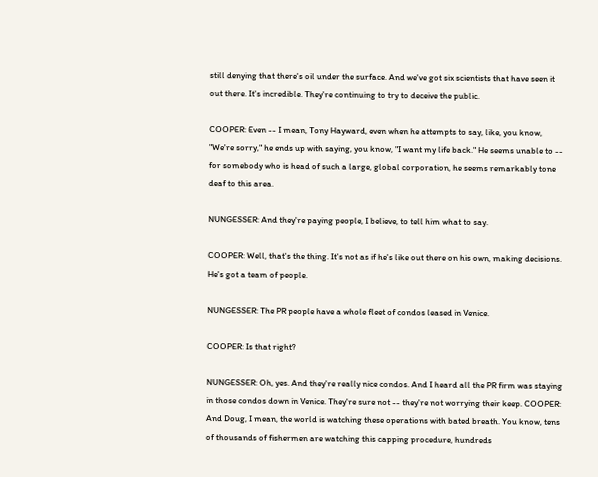still denying that there's oil under the surface. And we've got six scientists that have seen it out there. It's incredible. They're continuing to try to deceive the public.

COOPER: Even -- I mean, Tony Hayward, even when he attempts to say, like, you know, "We're sorry," he ends up with saying, you know, "I want my life back." He seems unable to -- for somebody who is head of such a large, global corporation, he seems remarkably tone deaf to this area.

NUNGESSER: And they're paying people, I believe, to tell him what to say.

COOPER: Well, that's the thing. It's not as if he's like out there on his own, making decisions. He's got a team of people.

NUNGESSER: The PR people have a whole fleet of condos leased in Venice.

COOPER: Is that right?

NUNGESSER: Oh, yes. And they're really nice condos. And I heard all the PR firm was staying in those condos down in Venice. They're sure not -- they're not worrying their keep. COOPER: And Doug, I mean, the world is watching these operations with bated breath. You know, tens of thousands of fishermen are watching this capping procedure, hundreds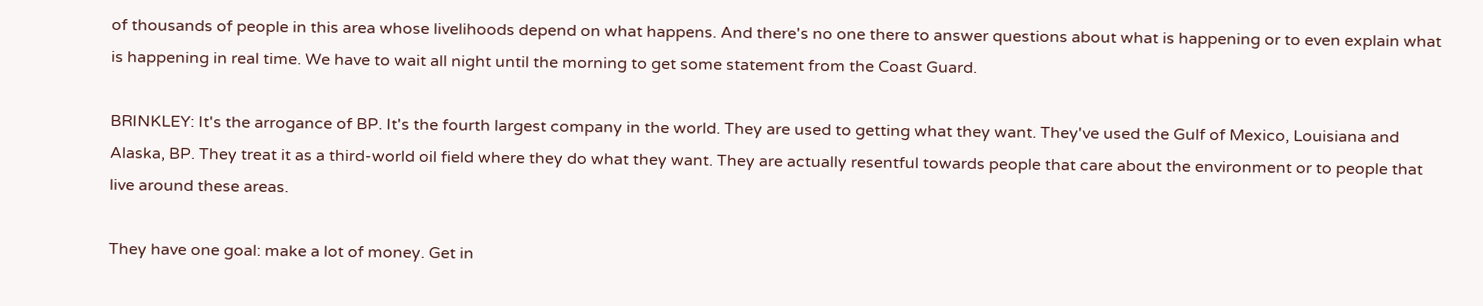of thousands of people in this area whose livelihoods depend on what happens. And there's no one there to answer questions about what is happening or to even explain what is happening in real time. We have to wait all night until the morning to get some statement from the Coast Guard.

BRINKLEY: It's the arrogance of BP. It's the fourth largest company in the world. They are used to getting what they want. They've used the Gulf of Mexico, Louisiana and Alaska, BP. They treat it as a third-world oil field where they do what they want. They are actually resentful towards people that care about the environment or to people that live around these areas.

They have one goal: make a lot of money. Get in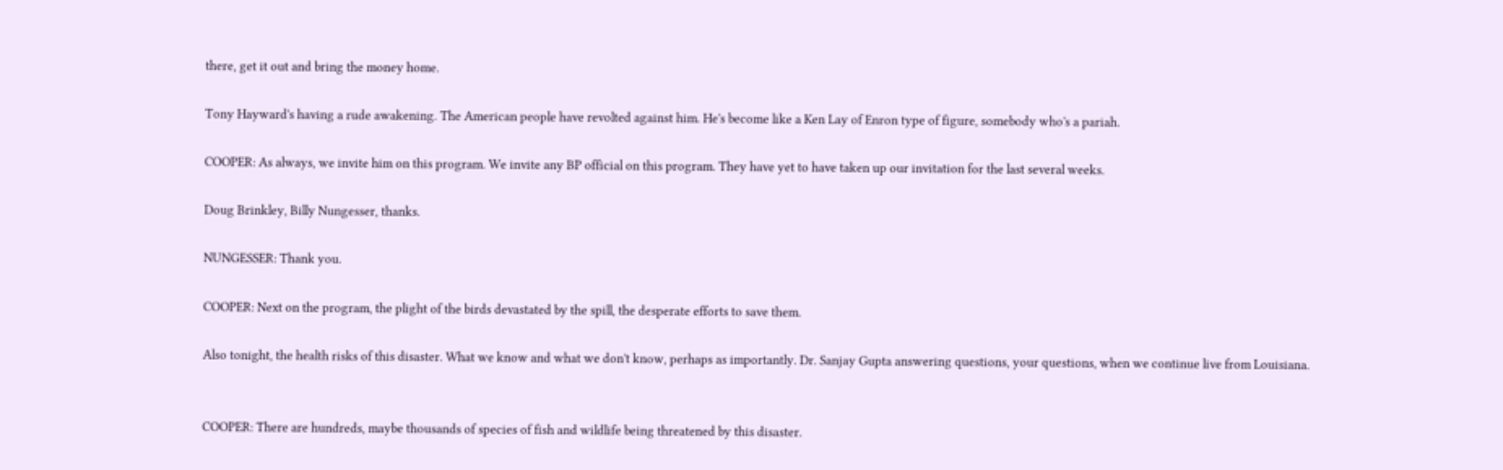there, get it out and bring the money home.

Tony Hayward's having a rude awakening. The American people have revolted against him. He's become like a Ken Lay of Enron type of figure, somebody who's a pariah.

COOPER: As always, we invite him on this program. We invite any BP official on this program. They have yet to have taken up our invitation for the last several weeks.

Doug Brinkley, Billy Nungesser, thanks.

NUNGESSER: Thank you.

COOPER: Next on the program, the plight of the birds devastated by the spill, the desperate efforts to save them.

Also tonight, the health risks of this disaster. What we know and what we don't know, perhaps as importantly. Dr. Sanjay Gupta answering questions, your questions, when we continue live from Louisiana.


COOPER: There are hundreds, maybe thousands of species of fish and wildlife being threatened by this disaster.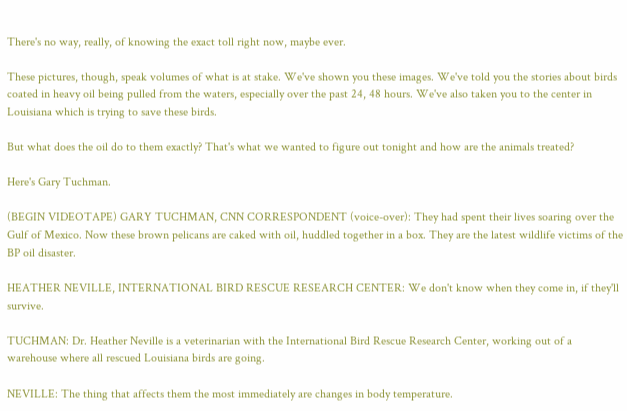There's no way, really, of knowing the exact toll right now, maybe ever.

These pictures, though, speak volumes of what is at stake. We've shown you these images. We've told you the stories about birds coated in heavy oil being pulled from the waters, especially over the past 24, 48 hours. We've also taken you to the center in Louisiana which is trying to save these birds.

But what does the oil do to them exactly? That's what we wanted to figure out tonight and how are the animals treated?

Here's Gary Tuchman.

(BEGIN VIDEOTAPE) GARY TUCHMAN, CNN CORRESPONDENT (voice-over): They had spent their lives soaring over the Gulf of Mexico. Now these brown pelicans are caked with oil, huddled together in a box. They are the latest wildlife victims of the BP oil disaster.

HEATHER NEVILLE, INTERNATIONAL BIRD RESCUE RESEARCH CENTER: We don't know when they come in, if they'll survive.

TUCHMAN: Dr. Heather Neville is a veterinarian with the International Bird Rescue Research Center, working out of a warehouse where all rescued Louisiana birds are going.

NEVILLE: The thing that affects them the most immediately are changes in body temperature.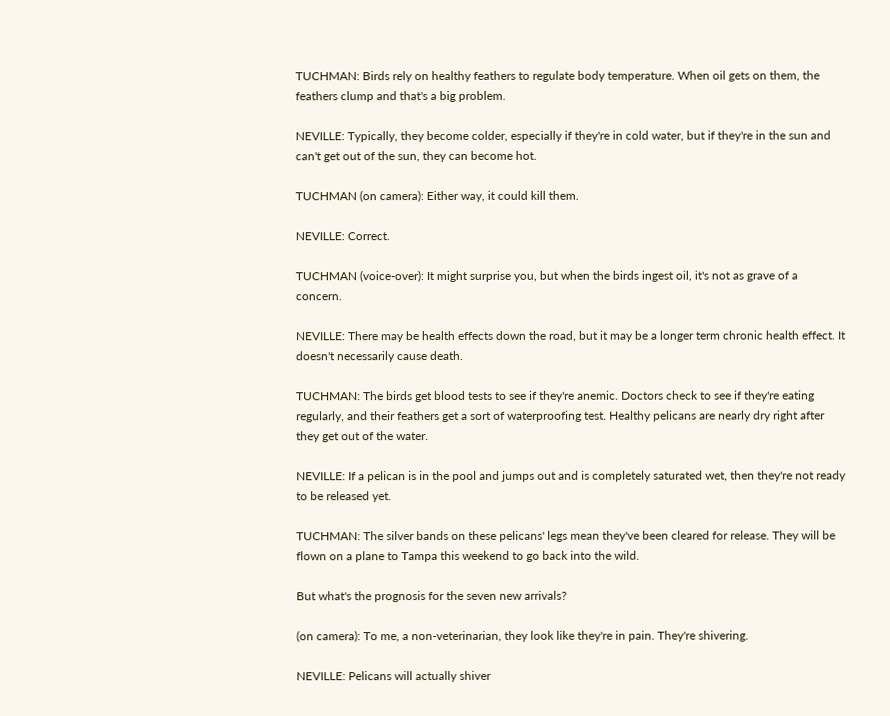TUCHMAN: Birds rely on healthy feathers to regulate body temperature. When oil gets on them, the feathers clump and that's a big problem.

NEVILLE: Typically, they become colder, especially if they're in cold water, but if they're in the sun and can't get out of the sun, they can become hot.

TUCHMAN (on camera): Either way, it could kill them.

NEVILLE: Correct.

TUCHMAN (voice-over): It might surprise you, but when the birds ingest oil, it's not as grave of a concern.

NEVILLE: There may be health effects down the road, but it may be a longer term chronic health effect. It doesn't necessarily cause death.

TUCHMAN: The birds get blood tests to see if they're anemic. Doctors check to see if they're eating regularly, and their feathers get a sort of waterproofing test. Healthy pelicans are nearly dry right after they get out of the water.

NEVILLE: If a pelican is in the pool and jumps out and is completely saturated wet, then they're not ready to be released yet.

TUCHMAN: The silver bands on these pelicans' legs mean they've been cleared for release. They will be flown on a plane to Tampa this weekend to go back into the wild.

But what's the prognosis for the seven new arrivals?

(on camera): To me, a non-veterinarian, they look like they're in pain. They're shivering.

NEVILLE: Pelicans will actually shiver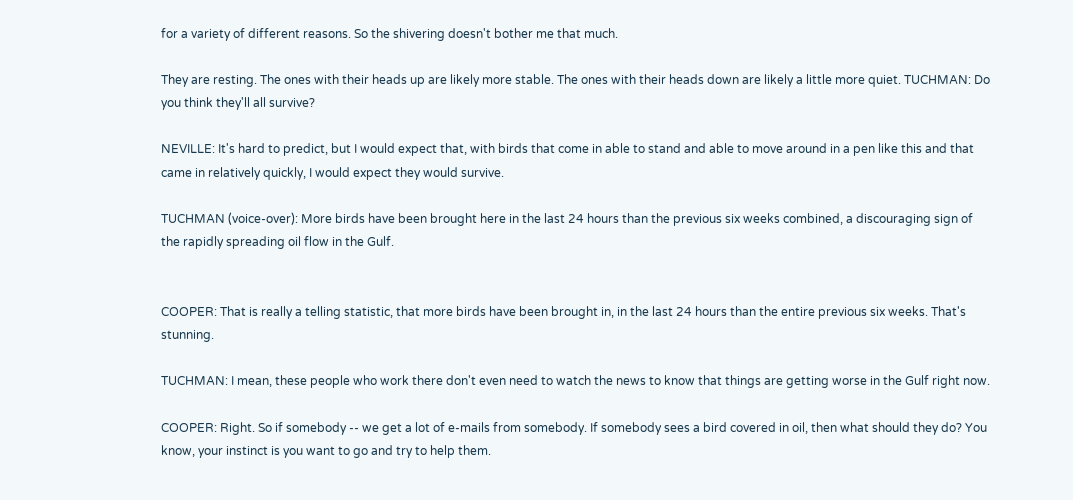for a variety of different reasons. So the shivering doesn't bother me that much.

They are resting. The ones with their heads up are likely more stable. The ones with their heads down are likely a little more quiet. TUCHMAN: Do you think they'll all survive?

NEVILLE: It's hard to predict, but I would expect that, with birds that come in able to stand and able to move around in a pen like this and that came in relatively quickly, I would expect they would survive.

TUCHMAN (voice-over): More birds have been brought here in the last 24 hours than the previous six weeks combined, a discouraging sign of the rapidly spreading oil flow in the Gulf.


COOPER: That is really a telling statistic, that more birds have been brought in, in the last 24 hours than the entire previous six weeks. That's stunning.

TUCHMAN: I mean, these people who work there don't even need to watch the news to know that things are getting worse in the Gulf right now.

COOPER: Right. So if somebody -- we get a lot of e-mails from somebody. If somebody sees a bird covered in oil, then what should they do? You know, your instinct is you want to go and try to help them.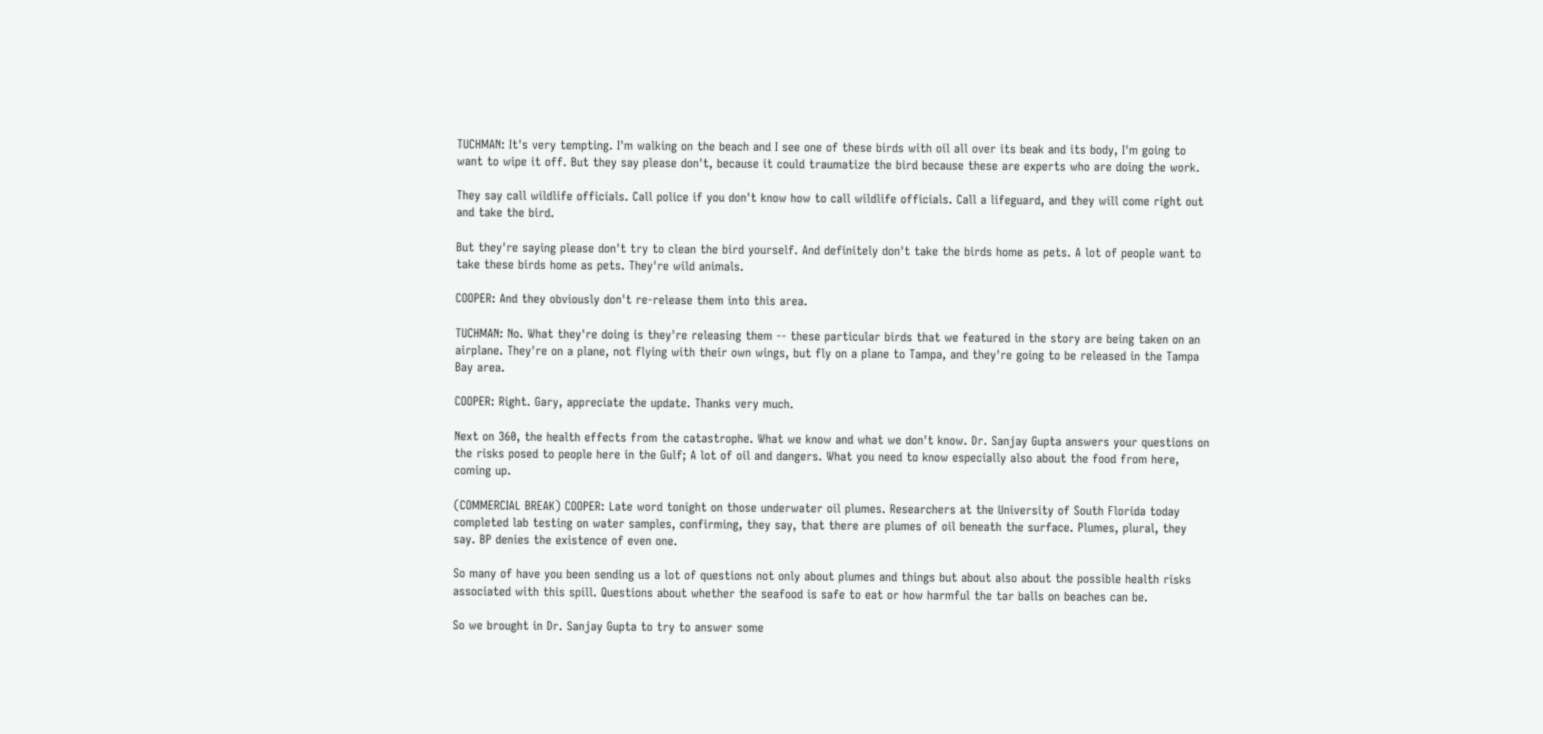TUCHMAN: It's very tempting. I'm walking on the beach and I see one of these birds with oil all over its beak and its body, I'm going to want to wipe it off. But they say please don't, because it could traumatize the bird because these are experts who are doing the work.

They say call wildlife officials. Call police if you don't know how to call wildlife officials. Call a lifeguard, and they will come right out and take the bird.

But they're saying please don't try to clean the bird yourself. And definitely don't take the birds home as pets. A lot of people want to take these birds home as pets. They're wild animals.

COOPER: And they obviously don't re-release them into this area.

TUCHMAN: No. What they're doing is they're releasing them -- these particular birds that we featured in the story are being taken on an airplane. They're on a plane, not flying with their own wings, but fly on a plane to Tampa, and they're going to be released in the Tampa Bay area.

COOPER: Right. Gary, appreciate the update. Thanks very much.

Next on 360, the health effects from the catastrophe. What we know and what we don't know. Dr. Sanjay Gupta answers your questions on the risks posed to people here in the Gulf; A lot of oil and dangers. What you need to know especially also about the food from here, coming up.

(COMMERCIAL BREAK) COOPER: Late word tonight on those underwater oil plumes. Researchers at the University of South Florida today completed lab testing on water samples, confirming, they say, that there are plumes of oil beneath the surface. Plumes, plural, they say. BP denies the existence of even one.

So many of have you been sending us a lot of questions not only about plumes and things but about also about the possible health risks associated with this spill. Questions about whether the seafood is safe to eat or how harmful the tar balls on beaches can be.

So we brought in Dr. Sanjay Gupta to try to answer some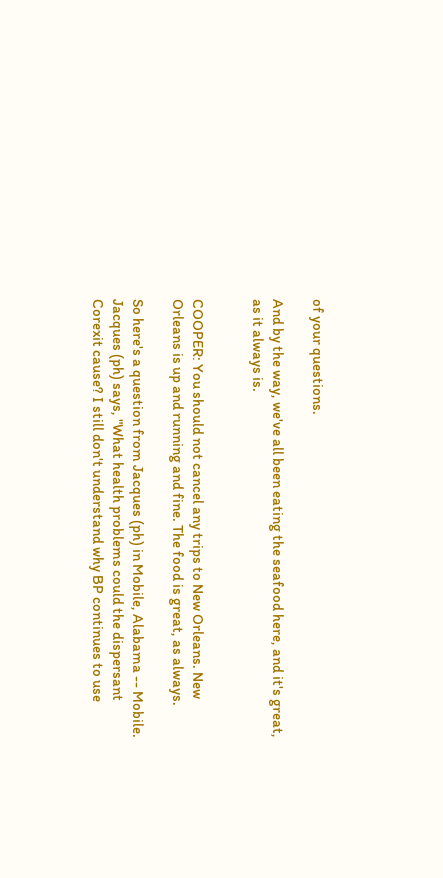of your questions.

And by the way, we've all been eating the seafood here, and it's great, as it always is.


COOPER: You should not cancel any trips to New Orleans. New Orleans is up and running and fine. The food is great, as always.

So here's a question from Jacques (ph) in Mobile, Alabama -- Mobile. Jacques (ph) says, "What health problems could the dispersant Corexit cause? I still don't understand why BP continues to use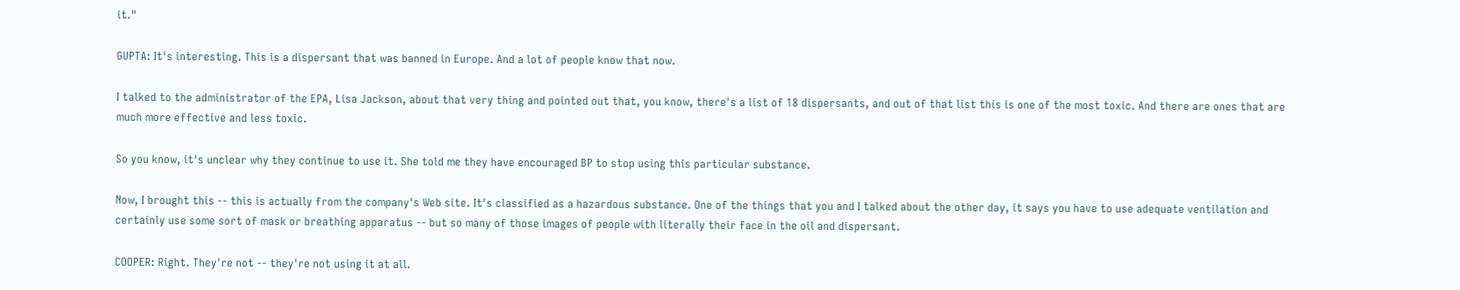it."

GUPTA: It's interesting. This is a dispersant that was banned in Europe. And a lot of people know that now.

I talked to the administrator of the EPA, Lisa Jackson, about that very thing and pointed out that, you know, there's a list of 18 dispersants, and out of that list this is one of the most toxic. And there are ones that are much more effective and less toxic.

So you know, it's unclear why they continue to use it. She told me they have encouraged BP to stop using this particular substance.

Now, I brought this -- this is actually from the company's Web site. It's classified as a hazardous substance. One of the things that you and I talked about the other day, it says you have to use adequate ventilation and certainly use some sort of mask or breathing apparatus -- but so many of those images of people with literally their face in the oil and dispersant.

COOPER: Right. They're not -- they're not using it at all.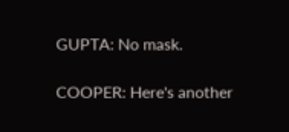GUPTA: No mask.

COOPER: Here's another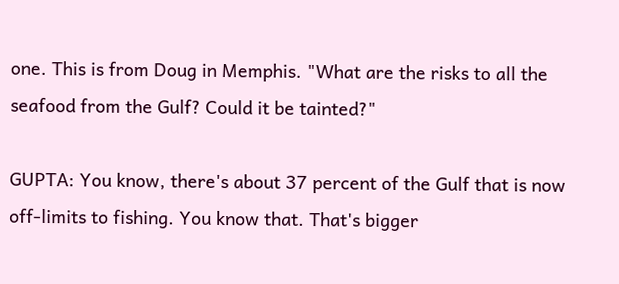one. This is from Doug in Memphis. "What are the risks to all the seafood from the Gulf? Could it be tainted?"

GUPTA: You know, there's about 37 percent of the Gulf that is now off-limits to fishing. You know that. That's bigger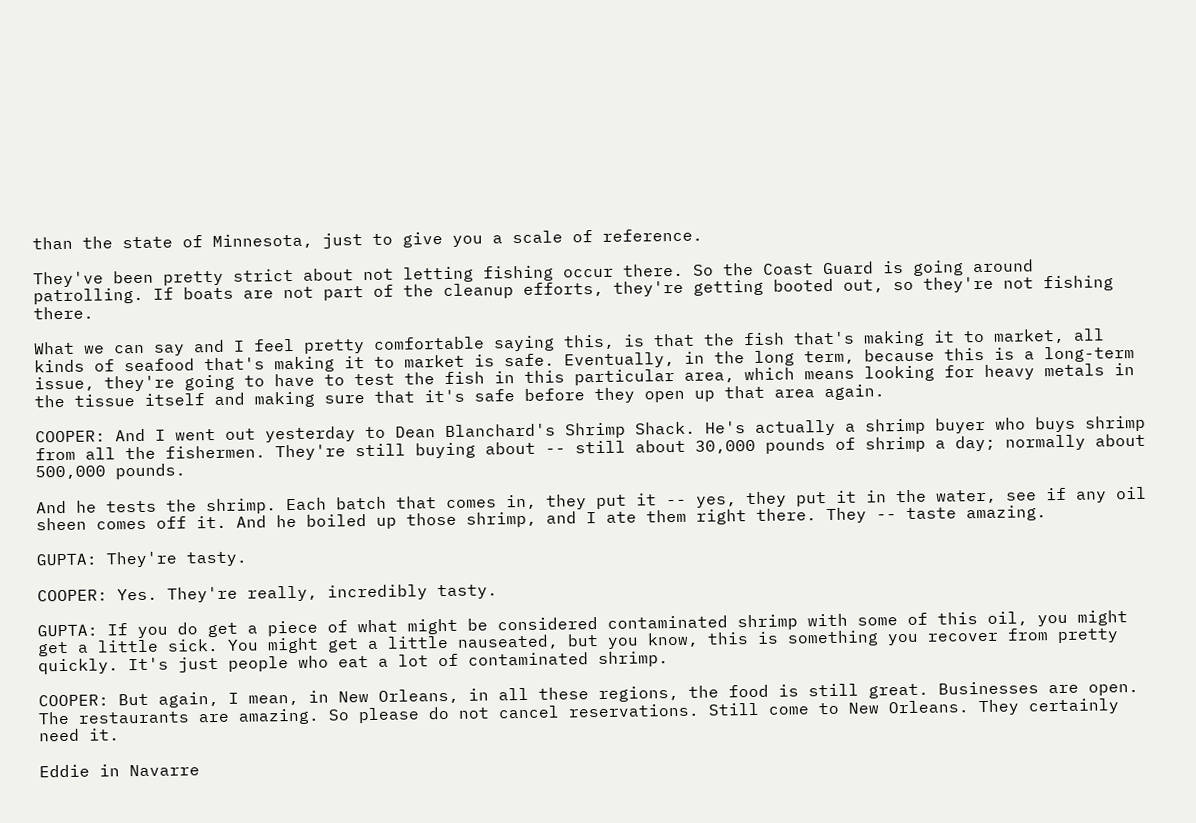than the state of Minnesota, just to give you a scale of reference.

They've been pretty strict about not letting fishing occur there. So the Coast Guard is going around patrolling. If boats are not part of the cleanup efforts, they're getting booted out, so they're not fishing there.

What we can say and I feel pretty comfortable saying this, is that the fish that's making it to market, all kinds of seafood that's making it to market is safe. Eventually, in the long term, because this is a long-term issue, they're going to have to test the fish in this particular area, which means looking for heavy metals in the tissue itself and making sure that it's safe before they open up that area again.

COOPER: And I went out yesterday to Dean Blanchard's Shrimp Shack. He's actually a shrimp buyer who buys shrimp from all the fishermen. They're still buying about -- still about 30,000 pounds of shrimp a day; normally about 500,000 pounds.

And he tests the shrimp. Each batch that comes in, they put it -- yes, they put it in the water, see if any oil sheen comes off it. And he boiled up those shrimp, and I ate them right there. They -- taste amazing.

GUPTA: They're tasty.

COOPER: Yes. They're really, incredibly tasty.

GUPTA: If you do get a piece of what might be considered contaminated shrimp with some of this oil, you might get a little sick. You might get a little nauseated, but you know, this is something you recover from pretty quickly. It's just people who eat a lot of contaminated shrimp.

COOPER: But again, I mean, in New Orleans, in all these regions, the food is still great. Businesses are open. The restaurants are amazing. So please do not cancel reservations. Still come to New Orleans. They certainly need it.

Eddie in Navarre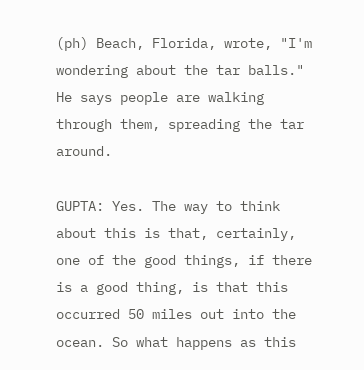(ph) Beach, Florida, wrote, "I'm wondering about the tar balls." He says people are walking through them, spreading the tar around.

GUPTA: Yes. The way to think about this is that, certainly, one of the good things, if there is a good thing, is that this occurred 50 miles out into the ocean. So what happens as this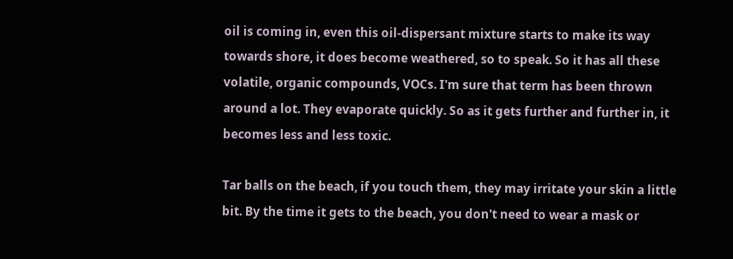oil is coming in, even this oil-dispersant mixture starts to make its way towards shore, it does become weathered, so to speak. So it has all these volatile, organic compounds, VOCs. I'm sure that term has been thrown around a lot. They evaporate quickly. So as it gets further and further in, it becomes less and less toxic.

Tar balls on the beach, if you touch them, they may irritate your skin a little bit. By the time it gets to the beach, you don't need to wear a mask or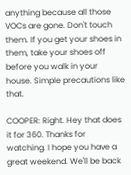anything because all those VOCs are gone. Don't touch them. If you get your shoes in them, take your shoes off before you walk in your house. Simple precautions like that.

COOPER: Right. Hey that does it for 360. Thanks for watching. I hope you have a great weekend. We'll be back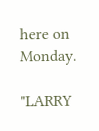here on Monday.

"LARRY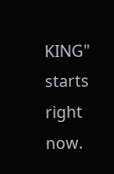KING" starts right now.